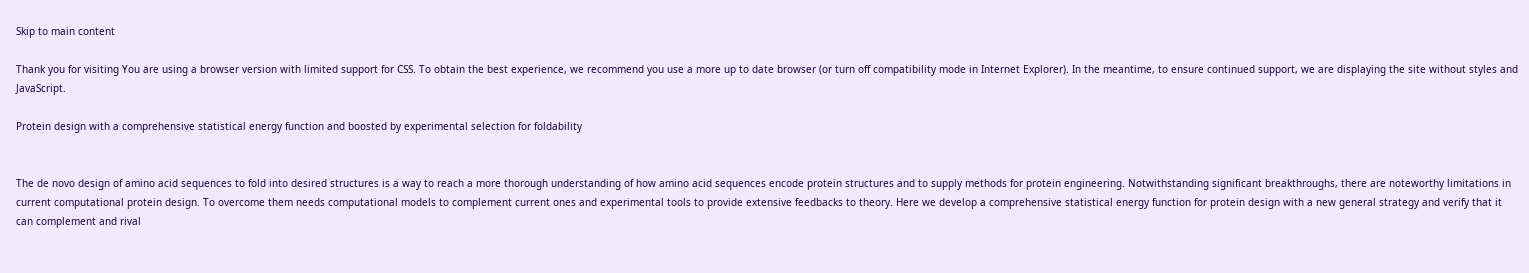Skip to main content

Thank you for visiting You are using a browser version with limited support for CSS. To obtain the best experience, we recommend you use a more up to date browser (or turn off compatibility mode in Internet Explorer). In the meantime, to ensure continued support, we are displaying the site without styles and JavaScript.

Protein design with a comprehensive statistical energy function and boosted by experimental selection for foldability


The de novo design of amino acid sequences to fold into desired structures is a way to reach a more thorough understanding of how amino acid sequences encode protein structures and to supply methods for protein engineering. Notwithstanding significant breakthroughs, there are noteworthy limitations in current computational protein design. To overcome them needs computational models to complement current ones and experimental tools to provide extensive feedbacks to theory. Here we develop a comprehensive statistical energy function for protein design with a new general strategy and verify that it can complement and rival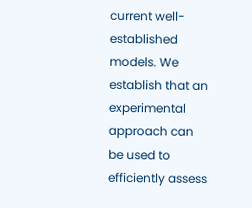current well-established models. We establish that an experimental approach can be used to efficiently assess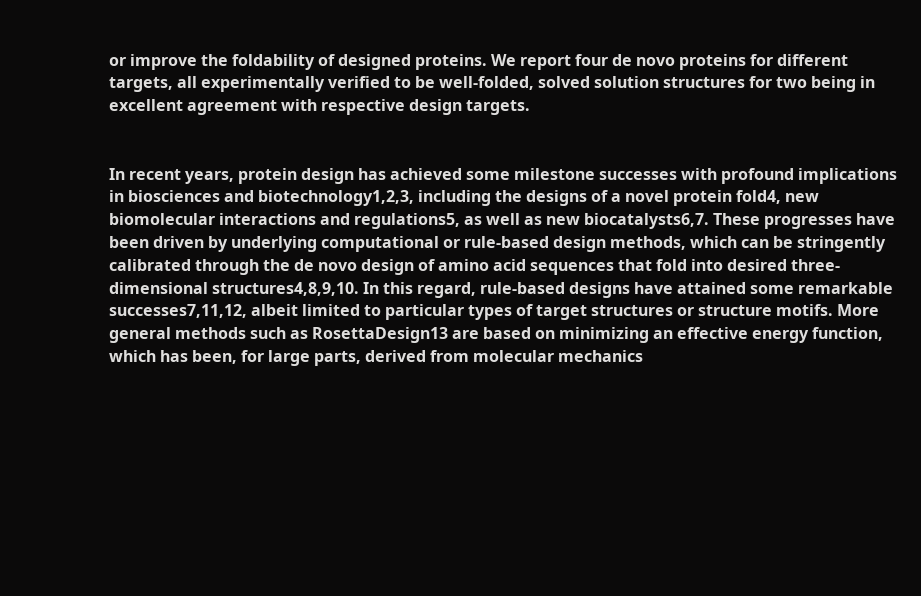or improve the foldability of designed proteins. We report four de novo proteins for different targets, all experimentally verified to be well-folded, solved solution structures for two being in excellent agreement with respective design targets.


In recent years, protein design has achieved some milestone successes with profound implications in biosciences and biotechnology1,2,3, including the designs of a novel protein fold4, new biomolecular interactions and regulations5, as well as new biocatalysts6,7. These progresses have been driven by underlying computational or rule-based design methods, which can be stringently calibrated through the de novo design of amino acid sequences that fold into desired three-dimensional structures4,8,9,10. In this regard, rule-based designs have attained some remarkable successes7,11,12, albeit limited to particular types of target structures or structure motifs. More general methods such as RosettaDesign13 are based on minimizing an effective energy function, which has been, for large parts, derived from molecular mechanics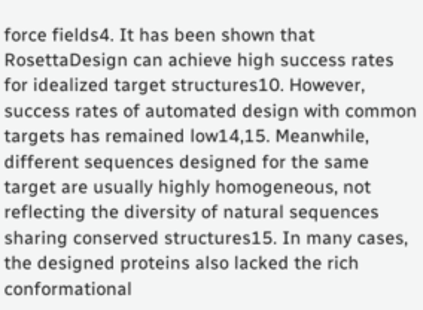force fields4. It has been shown that RosettaDesign can achieve high success rates for idealized target structures10. However, success rates of automated design with common targets has remained low14,15. Meanwhile, different sequences designed for the same target are usually highly homogeneous, not reflecting the diversity of natural sequences sharing conserved structures15. In many cases, the designed proteins also lacked the rich conformational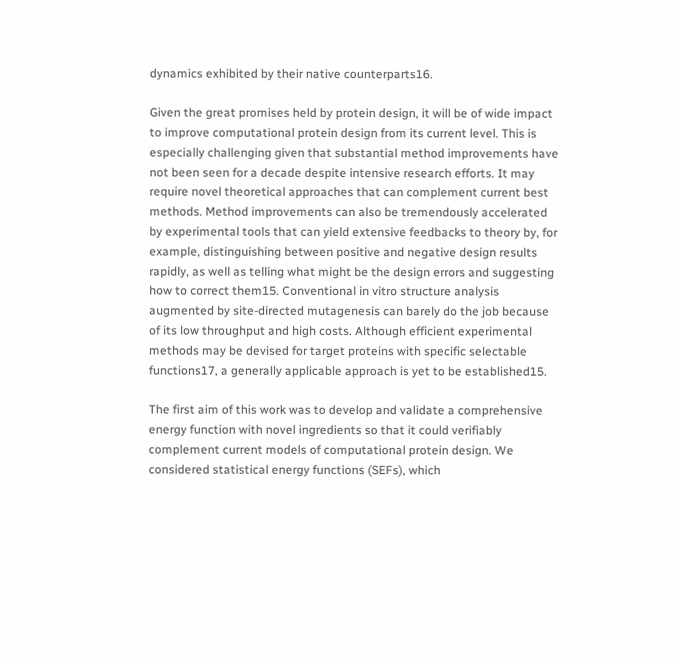dynamics exhibited by their native counterparts16.

Given the great promises held by protein design, it will be of wide impact to improve computational protein design from its current level. This is especially challenging given that substantial method improvements have not been seen for a decade despite intensive research efforts. It may require novel theoretical approaches that can complement current best methods. Method improvements can also be tremendously accelerated by experimental tools that can yield extensive feedbacks to theory by, for example, distinguishing between positive and negative design results rapidly, as well as telling what might be the design errors and suggesting how to correct them15. Conventional in vitro structure analysis augmented by site-directed mutagenesis can barely do the job because of its low throughput and high costs. Although efficient experimental methods may be devised for target proteins with specific selectable functions17, a generally applicable approach is yet to be established15.

The first aim of this work was to develop and validate a comprehensive energy function with novel ingredients so that it could verifiably complement current models of computational protein design. We considered statistical energy functions (SEFs), which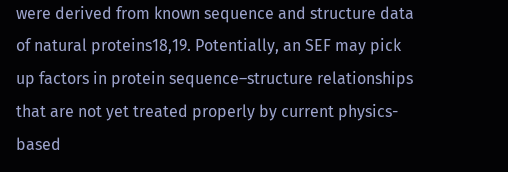were derived from known sequence and structure data of natural proteins18,19. Potentially, an SEF may pick up factors in protein sequence–structure relationships that are not yet treated properly by current physics-based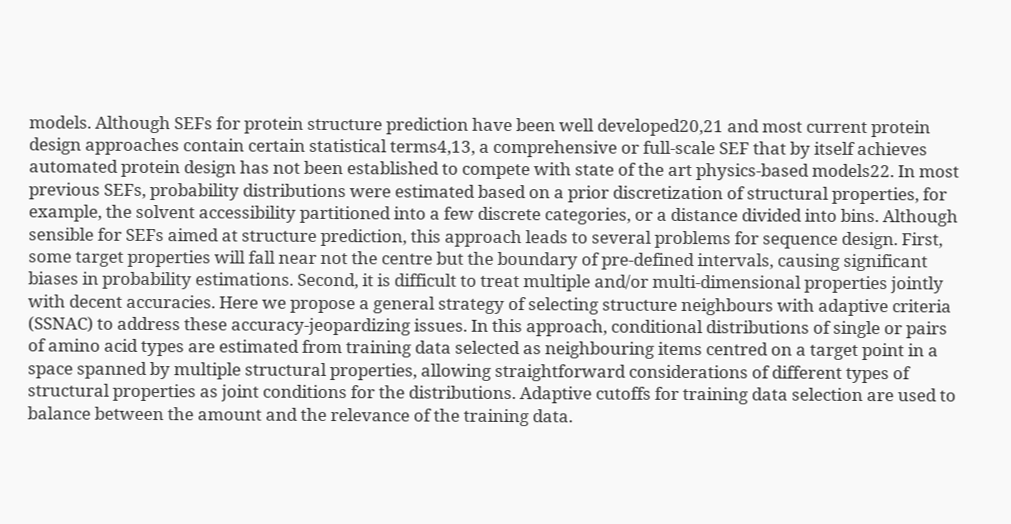models. Although SEFs for protein structure prediction have been well developed20,21 and most current protein design approaches contain certain statistical terms4,13, a comprehensive or full-scale SEF that by itself achieves automated protein design has not been established to compete with state of the art physics-based models22. In most previous SEFs, probability distributions were estimated based on a prior discretization of structural properties, for example, the solvent accessibility partitioned into a few discrete categories, or a distance divided into bins. Although sensible for SEFs aimed at structure prediction, this approach leads to several problems for sequence design. First, some target properties will fall near not the centre but the boundary of pre-defined intervals, causing significant biases in probability estimations. Second, it is difficult to treat multiple and/or multi-dimensional properties jointly with decent accuracies. Here we propose a general strategy of selecting structure neighbours with adaptive criteria (SSNAC) to address these accuracy-jeopardizing issues. In this approach, conditional distributions of single or pairs of amino acid types are estimated from training data selected as neighbouring items centred on a target point in a space spanned by multiple structural properties, allowing straightforward considerations of different types of structural properties as joint conditions for the distributions. Adaptive cutoffs for training data selection are used to balance between the amount and the relevance of the training data.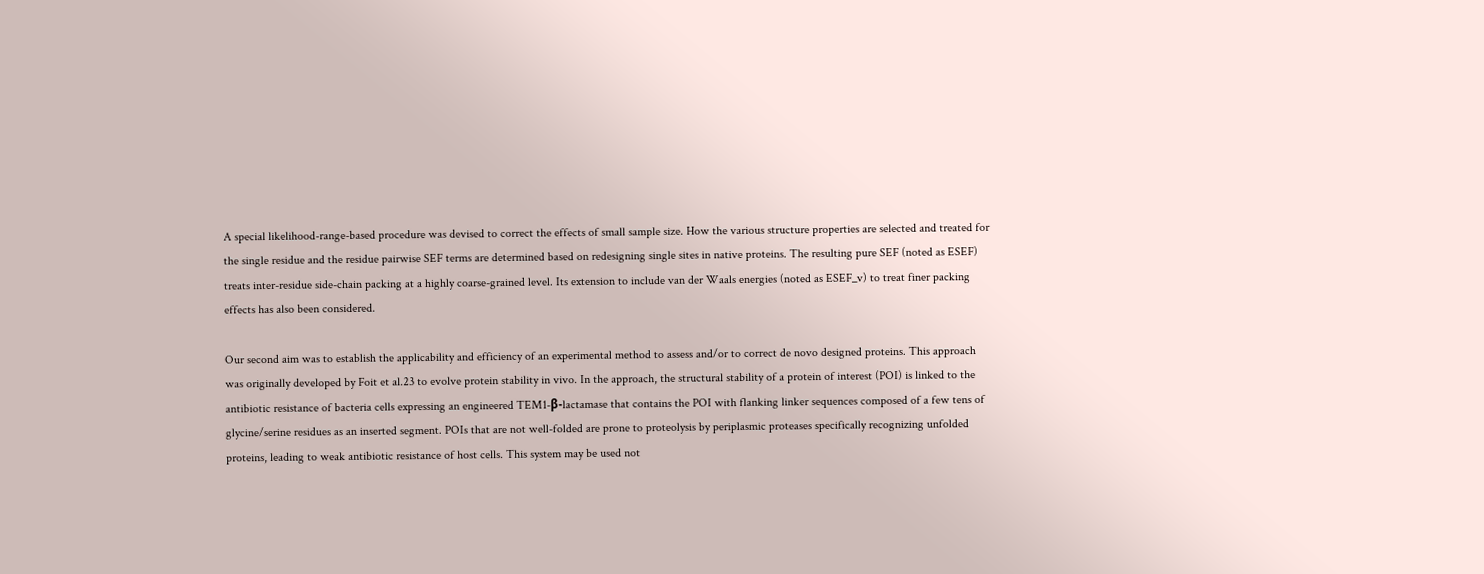A special likelihood-range-based procedure was devised to correct the effects of small sample size. How the various structure properties are selected and treated for the single residue and the residue pairwise SEF terms are determined based on redesigning single sites in native proteins. The resulting pure SEF (noted as ESEF) treats inter-residue side-chain packing at a highly coarse-grained level. Its extension to include van der Waals energies (noted as ESEF_v) to treat finer packing effects has also been considered.

Our second aim was to establish the applicability and efficiency of an experimental method to assess and/or to correct de novo designed proteins. This approach was originally developed by Foit et al.23 to evolve protein stability in vivo. In the approach, the structural stability of a protein of interest (POI) is linked to the antibiotic resistance of bacteria cells expressing an engineered TEM1-β-lactamase that contains the POI with flanking linker sequences composed of a few tens of glycine/serine residues as an inserted segment. POIs that are not well-folded are prone to proteolysis by periplasmic proteases specifically recognizing unfolded proteins, leading to weak antibiotic resistance of host cells. This system may be used not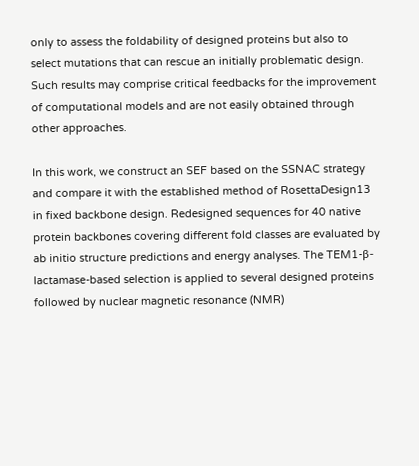only to assess the foldability of designed proteins but also to select mutations that can rescue an initially problematic design. Such results may comprise critical feedbacks for the improvement of computational models and are not easily obtained through other approaches.

In this work, we construct an SEF based on the SSNAC strategy and compare it with the established method of RosettaDesign13 in fixed backbone design. Redesigned sequences for 40 native protein backbones covering different fold classes are evaluated by ab initio structure predictions and energy analyses. The TEM1-β-lactamase-based selection is applied to several designed proteins followed by nuclear magnetic resonance (NMR)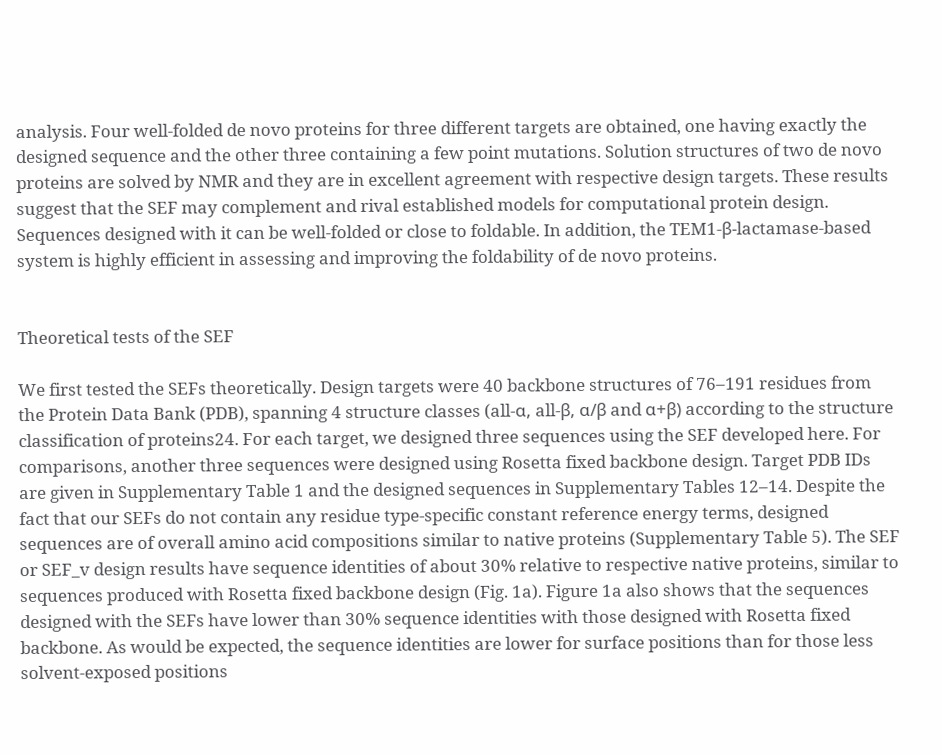analysis. Four well-folded de novo proteins for three different targets are obtained, one having exactly the designed sequence and the other three containing a few point mutations. Solution structures of two de novo proteins are solved by NMR and they are in excellent agreement with respective design targets. These results suggest that the SEF may complement and rival established models for computational protein design. Sequences designed with it can be well-folded or close to foldable. In addition, the TEM1-β-lactamase-based system is highly efficient in assessing and improving the foldability of de novo proteins.


Theoretical tests of the SEF

We first tested the SEFs theoretically. Design targets were 40 backbone structures of 76–191 residues from the Protein Data Bank (PDB), spanning 4 structure classes (all-α, all-β, α/β and α+β) according to the structure classification of proteins24. For each target, we designed three sequences using the SEF developed here. For comparisons, another three sequences were designed using Rosetta fixed backbone design. Target PDB IDs are given in Supplementary Table 1 and the designed sequences in Supplementary Tables 12–14. Despite the fact that our SEFs do not contain any residue type-specific constant reference energy terms, designed sequences are of overall amino acid compositions similar to native proteins (Supplementary Table 5). The SEF or SEF_v design results have sequence identities of about 30% relative to respective native proteins, similar to sequences produced with Rosetta fixed backbone design (Fig. 1a). Figure 1a also shows that the sequences designed with the SEFs have lower than 30% sequence identities with those designed with Rosetta fixed backbone. As would be expected, the sequence identities are lower for surface positions than for those less solvent-exposed positions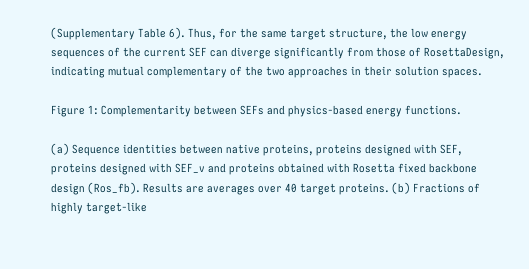(Supplementary Table 6). Thus, for the same target structure, the low energy sequences of the current SEF can diverge significantly from those of RosettaDesign, indicating mutual complementary of the two approaches in their solution spaces.

Figure 1: Complementarity between SEFs and physics-based energy functions.

(a) Sequence identities between native proteins, proteins designed with SEF, proteins designed with SEF_v and proteins obtained with Rosetta fixed backbone design (Ros_fb). Results are averages over 40 target proteins. (b) Fractions of highly target-like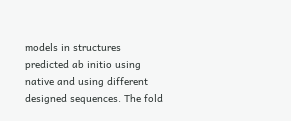models in structures predicted ab initio using native and using different designed sequences. The fold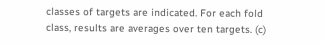classes of targets are indicated. For each fold class, results are averages over ten targets. (c)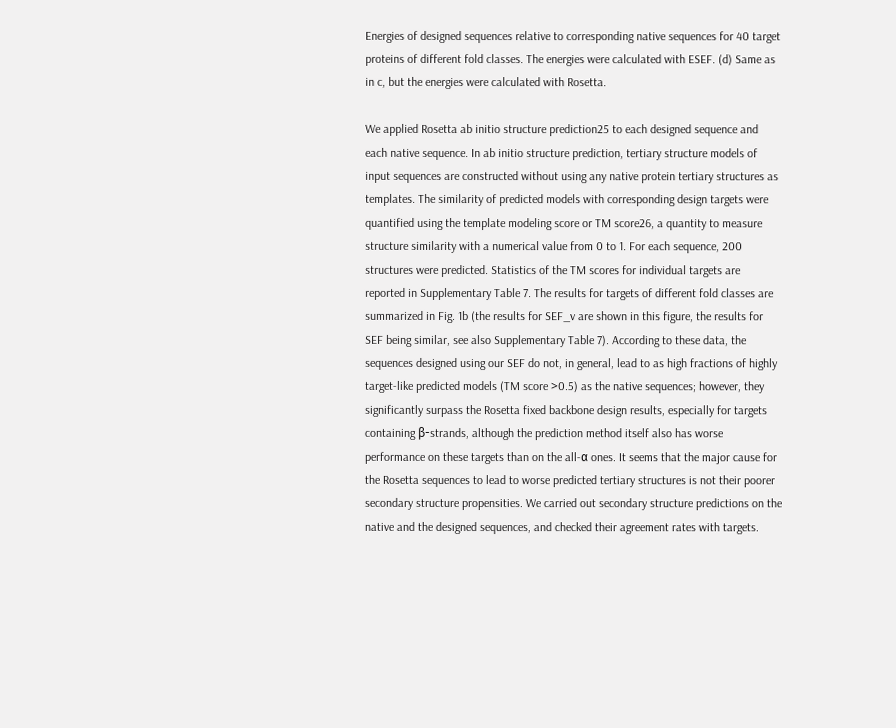Energies of designed sequences relative to corresponding native sequences for 40 target proteins of different fold classes. The energies were calculated with ESEF. (d) Same as in c, but the energies were calculated with Rosetta.

We applied Rosetta ab initio structure prediction25 to each designed sequence and each native sequence. In ab initio structure prediction, tertiary structure models of input sequences are constructed without using any native protein tertiary structures as templates. The similarity of predicted models with corresponding design targets were quantified using the template modeling score or TM score26, a quantity to measure structure similarity with a numerical value from 0 to 1. For each sequence, 200 structures were predicted. Statistics of the TM scores for individual targets are reported in Supplementary Table 7. The results for targets of different fold classes are summarized in Fig. 1b (the results for SEF_v are shown in this figure, the results for SEF being similar, see also Supplementary Table 7). According to these data, the sequences designed using our SEF do not, in general, lead to as high fractions of highly target-like predicted models (TM score >0.5) as the native sequences; however, they significantly surpass the Rosetta fixed backbone design results, especially for targets containing β-strands, although the prediction method itself also has worse performance on these targets than on the all-α ones. It seems that the major cause for the Rosetta sequences to lead to worse predicted tertiary structures is not their poorer secondary structure propensities. We carried out secondary structure predictions on the native and the designed sequences, and checked their agreement rates with targets.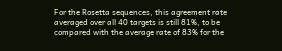For the Rosetta sequences, this agreement rate averaged over all 40 targets is still 81%, to be compared with the average rate of 83% for the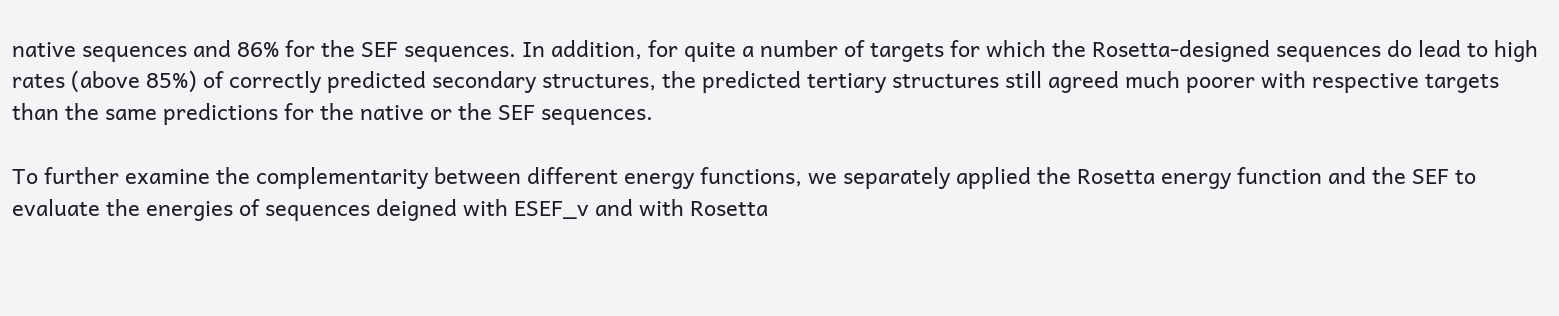native sequences and 86% for the SEF sequences. In addition, for quite a number of targets for which the Rosetta-designed sequences do lead to high rates (above 85%) of correctly predicted secondary structures, the predicted tertiary structures still agreed much poorer with respective targets than the same predictions for the native or the SEF sequences.

To further examine the complementarity between different energy functions, we separately applied the Rosetta energy function and the SEF to evaluate the energies of sequences deigned with ESEF_v and with Rosetta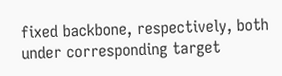fixed backbone, respectively, both under corresponding target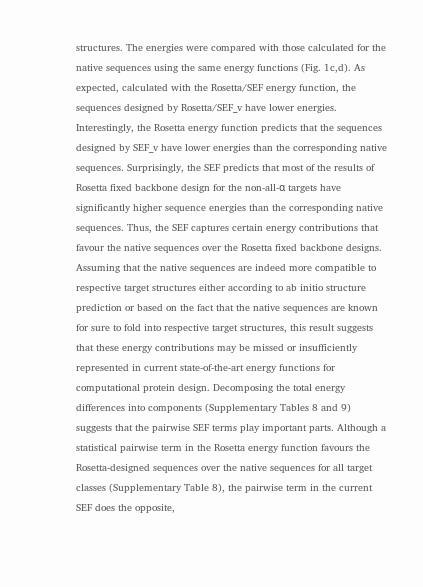structures. The energies were compared with those calculated for the native sequences using the same energy functions (Fig. 1c,d). As expected, calculated with the Rosetta/SEF energy function, the sequences designed by Rosetta/SEF_v have lower energies. Interestingly, the Rosetta energy function predicts that the sequences designed by SEF_v have lower energies than the corresponding native sequences. Surprisingly, the SEF predicts that most of the results of Rosetta fixed backbone design for the non-all-α targets have significantly higher sequence energies than the corresponding native sequences. Thus, the SEF captures certain energy contributions that favour the native sequences over the Rosetta fixed backbone designs. Assuming that the native sequences are indeed more compatible to respective target structures either according to ab initio structure prediction or based on the fact that the native sequences are known for sure to fold into respective target structures, this result suggests that these energy contributions may be missed or insufficiently represented in current state-of-the-art energy functions for computational protein design. Decomposing the total energy differences into components (Supplementary Tables 8 and 9) suggests that the pairwise SEF terms play important parts. Although a statistical pairwise term in the Rosetta energy function favours the Rosetta-designed sequences over the native sequences for all target classes (Supplementary Table 8), the pairwise term in the current SEF does the opposite,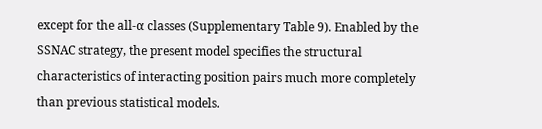except for the all-α classes (Supplementary Table 9). Enabled by the SSNAC strategy, the present model specifies the structural characteristics of interacting position pairs much more completely than previous statistical models.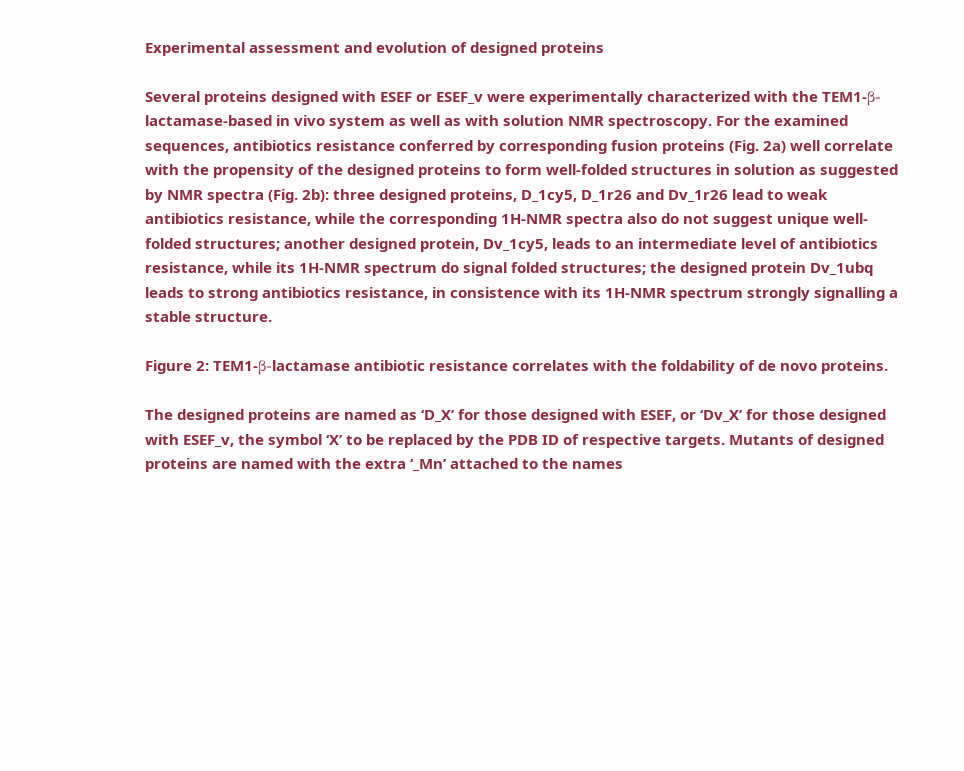Experimental assessment and evolution of designed proteins

Several proteins designed with ESEF or ESEF_v were experimentally characterized with the TEM1-β-lactamase-based in vivo system as well as with solution NMR spectroscopy. For the examined sequences, antibiotics resistance conferred by corresponding fusion proteins (Fig. 2a) well correlate with the propensity of the designed proteins to form well-folded structures in solution as suggested by NMR spectra (Fig. 2b): three designed proteins, D_1cy5, D_1r26 and Dv_1r26 lead to weak antibiotics resistance, while the corresponding 1H-NMR spectra also do not suggest unique well-folded structures; another designed protein, Dv_1cy5, leads to an intermediate level of antibiotics resistance, while its 1H-NMR spectrum do signal folded structures; the designed protein Dv_1ubq leads to strong antibiotics resistance, in consistence with its 1H-NMR spectrum strongly signalling a stable structure.

Figure 2: TEM1-β-lactamase antibiotic resistance correlates with the foldability of de novo proteins.

The designed proteins are named as ‘D_X’ for those designed with ESEF, or ‘Dv_X’ for those designed with ESEF_v, the symbol ‘X’ to be replaced by the PDB ID of respective targets. Mutants of designed proteins are named with the extra ‘_Mn’ attached to the names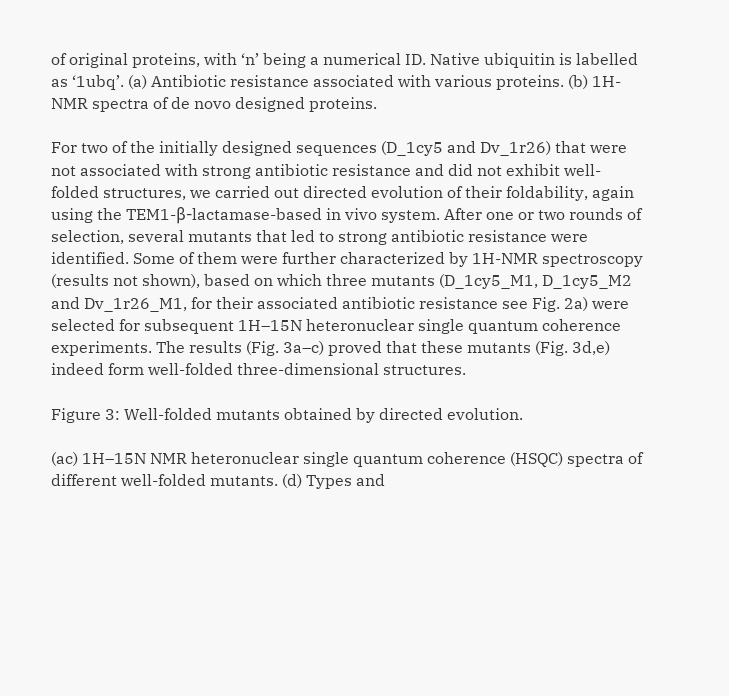of original proteins, with ‘n’ being a numerical ID. Native ubiquitin is labelled as ‘1ubq’. (a) Antibiotic resistance associated with various proteins. (b) 1H-NMR spectra of de novo designed proteins.

For two of the initially designed sequences (D_1cy5 and Dv_1r26) that were not associated with strong antibiotic resistance and did not exhibit well-folded structures, we carried out directed evolution of their foldability, again using the TEM1-β-lactamase-based in vivo system. After one or two rounds of selection, several mutants that led to strong antibiotic resistance were identified. Some of them were further characterized by 1H-NMR spectroscopy (results not shown), based on which three mutants (D_1cy5_M1, D_1cy5_M2 and Dv_1r26_M1, for their associated antibiotic resistance see Fig. 2a) were selected for subsequent 1H–15N heteronuclear single quantum coherence experiments. The results (Fig. 3a–c) proved that these mutants (Fig. 3d,e) indeed form well-folded three-dimensional structures.

Figure 3: Well-folded mutants obtained by directed evolution.

(ac) 1H–15N NMR heteronuclear single quantum coherence (HSQC) spectra of different well-folded mutants. (d) Types and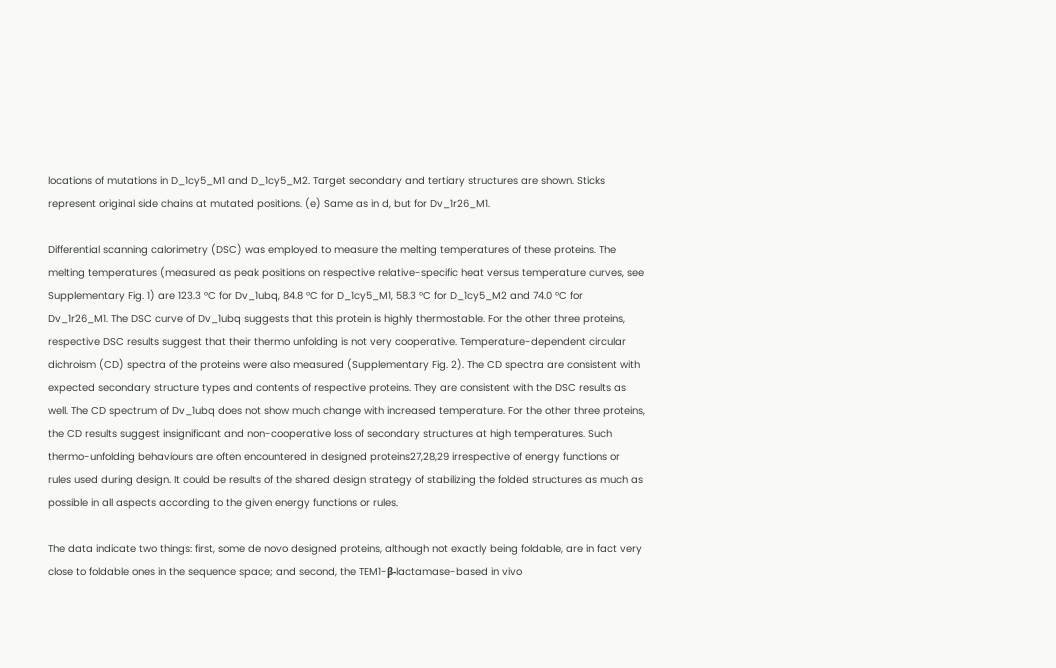locations of mutations in D_1cy5_M1 and D_1cy5_M2. Target secondary and tertiary structures are shown. Sticks represent original side chains at mutated positions. (e) Same as in d, but for Dv_1r26_M1.

Differential scanning calorimetry (DSC) was employed to measure the melting temperatures of these proteins. The melting temperatures (measured as peak positions on respective relative-specific heat versus temperature curves, see Supplementary Fig. 1) are 123.3 °C for Dv_1ubq, 84.8 °C for D_1cy5_M1, 58.3 °C for D_1cy5_M2 and 74.0 °C for Dv_1r26_M1. The DSC curve of Dv_1ubq suggests that this protein is highly thermostable. For the other three proteins, respective DSC results suggest that their thermo unfolding is not very cooperative. Temperature-dependent circular dichroism (CD) spectra of the proteins were also measured (Supplementary Fig. 2). The CD spectra are consistent with expected secondary structure types and contents of respective proteins. They are consistent with the DSC results as well. The CD spectrum of Dv_1ubq does not show much change with increased temperature. For the other three proteins, the CD results suggest insignificant and non-cooperative loss of secondary structures at high temperatures. Such thermo-unfolding behaviours are often encountered in designed proteins27,28,29 irrespective of energy functions or rules used during design. It could be results of the shared design strategy of stabilizing the folded structures as much as possible in all aspects according to the given energy functions or rules.

The data indicate two things: first, some de novo designed proteins, although not exactly being foldable, are in fact very close to foldable ones in the sequence space; and second, the TEM1-β-lactamase-based in vivo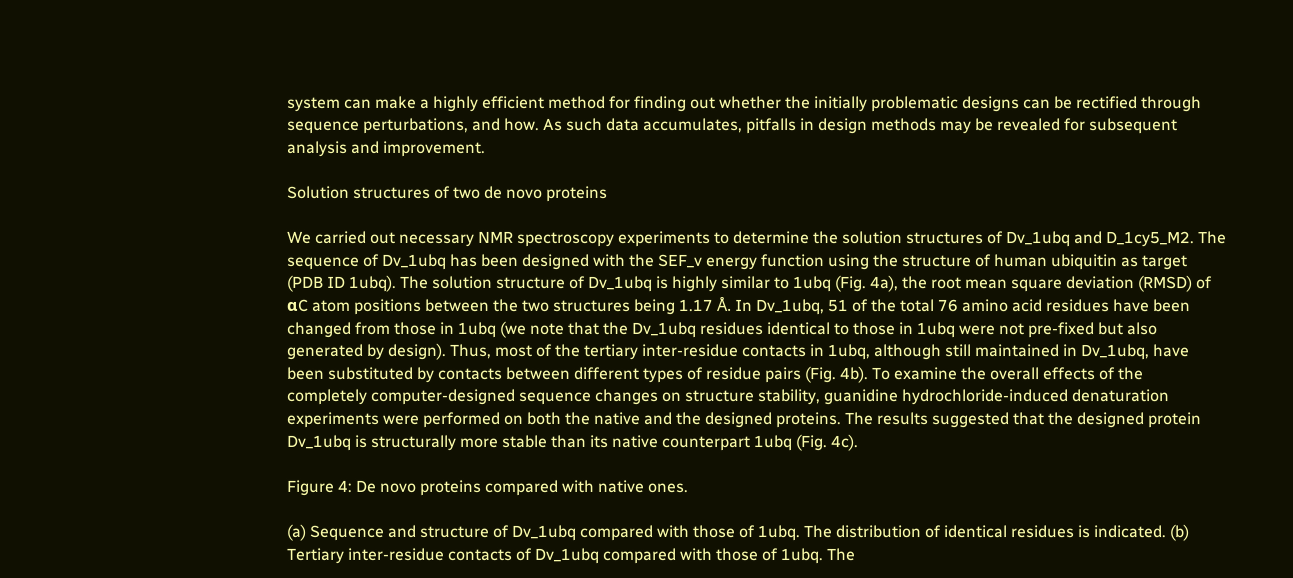system can make a highly efficient method for finding out whether the initially problematic designs can be rectified through sequence perturbations, and how. As such data accumulates, pitfalls in design methods may be revealed for subsequent analysis and improvement.

Solution structures of two de novo proteins

We carried out necessary NMR spectroscopy experiments to determine the solution structures of Dv_1ubq and D_1cy5_M2. The sequence of Dv_1ubq has been designed with the SEF_v energy function using the structure of human ubiquitin as target (PDB ID 1ubq). The solution structure of Dv_1ubq is highly similar to 1ubq (Fig. 4a), the root mean square deviation (RMSD) of αC atom positions between the two structures being 1.17 Å. In Dv_1ubq, 51 of the total 76 amino acid residues have been changed from those in 1ubq (we note that the Dv_1ubq residues identical to those in 1ubq were not pre-fixed but also generated by design). Thus, most of the tertiary inter-residue contacts in 1ubq, although still maintained in Dv_1ubq, have been substituted by contacts between different types of residue pairs (Fig. 4b). To examine the overall effects of the completely computer-designed sequence changes on structure stability, guanidine hydrochloride-induced denaturation experiments were performed on both the native and the designed proteins. The results suggested that the designed protein Dv_1ubq is structurally more stable than its native counterpart 1ubq (Fig. 4c).

Figure 4: De novo proteins compared with native ones.

(a) Sequence and structure of Dv_1ubq compared with those of 1ubq. The distribution of identical residues is indicated. (b) Tertiary inter-residue contacts of Dv_1ubq compared with those of 1ubq. The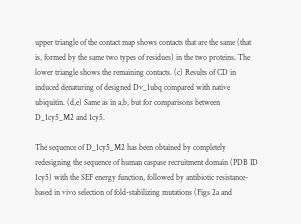upper triangle of the contact map shows contacts that are the same (that is, formed by the same two types of residues) in the two proteins. The lower triangle shows the remaining contacts. (c) Results of CD in induced denaturing of designed Dv_1ubq compared with native ubiquitin. (d,e) Same as in a,b, but for comparisons between D_1cy5_M2 and 1cy5.

The sequence of D_1cy5_M2 has been obtained by completely redesigning the sequence of human caspase recruitment domain (PDB ID 1cy5) with the SEF energy function, followed by antibiotic resistance-based in vivo selection of fold-stabilizing mutations (Figs 2a and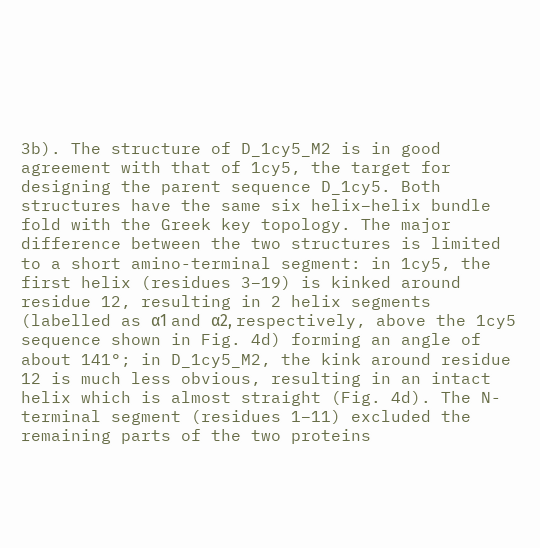3b). The structure of D_1cy5_M2 is in good agreement with that of 1cy5, the target for designing the parent sequence D_1cy5. Both structures have the same six helix–helix bundle fold with the Greek key topology. The major difference between the two structures is limited to a short amino-terminal segment: in 1cy5, the first helix (residues 3–19) is kinked around residue 12, resulting in 2 helix segments (labelled as α1 and α2, respectively, above the 1cy5 sequence shown in Fig. 4d) forming an angle of about 141°; in D_1cy5_M2, the kink around residue 12 is much less obvious, resulting in an intact helix which is almost straight (Fig. 4d). The N-terminal segment (residues 1–11) excluded the remaining parts of the two proteins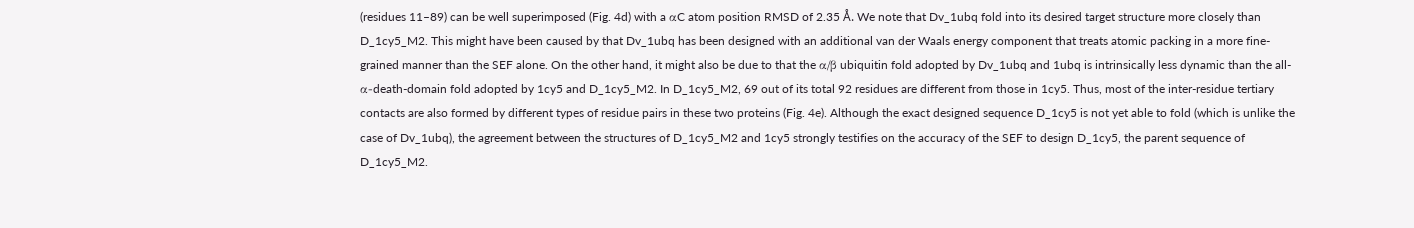(residues 11–89) can be well superimposed (Fig. 4d) with a αC atom position RMSD of 2.35 Å. We note that Dv_1ubq fold into its desired target structure more closely than D_1cy5_M2. This might have been caused by that Dv_1ubq has been designed with an additional van der Waals energy component that treats atomic packing in a more fine-grained manner than the SEF alone. On the other hand, it might also be due to that the α/β ubiquitin fold adopted by Dv_1ubq and 1ubq is intrinsically less dynamic than the all-α-death-domain fold adopted by 1cy5 and D_1cy5_M2. In D_1cy5_M2, 69 out of its total 92 residues are different from those in 1cy5. Thus, most of the inter-residue tertiary contacts are also formed by different types of residue pairs in these two proteins (Fig. 4e). Although the exact designed sequence D_1cy5 is not yet able to fold (which is unlike the case of Dv_1ubq), the agreement between the structures of D_1cy5_M2 and 1cy5 strongly testifies on the accuracy of the SEF to design D_1cy5, the parent sequence of D_1cy5_M2.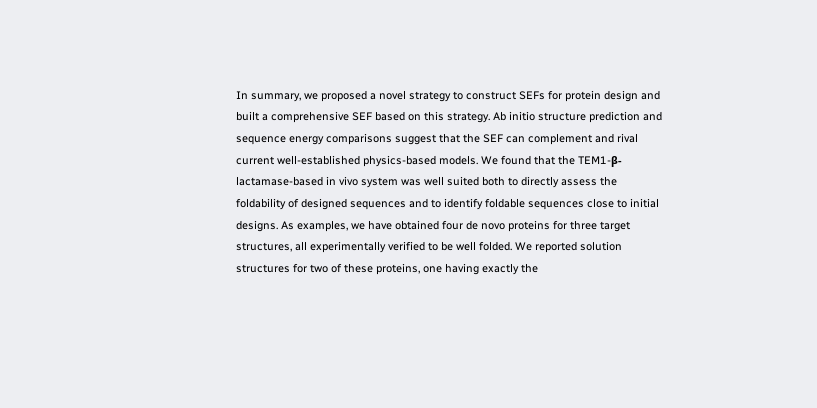In summary, we proposed a novel strategy to construct SEFs for protein design and built a comprehensive SEF based on this strategy. Ab initio structure prediction and sequence energy comparisons suggest that the SEF can complement and rival current well-established physics-based models. We found that the TEM1-β-lactamase-based in vivo system was well suited both to directly assess the foldability of designed sequences and to identify foldable sequences close to initial designs. As examples, we have obtained four de novo proteins for three target structures, all experimentally verified to be well folded. We reported solution structures for two of these proteins, one having exactly the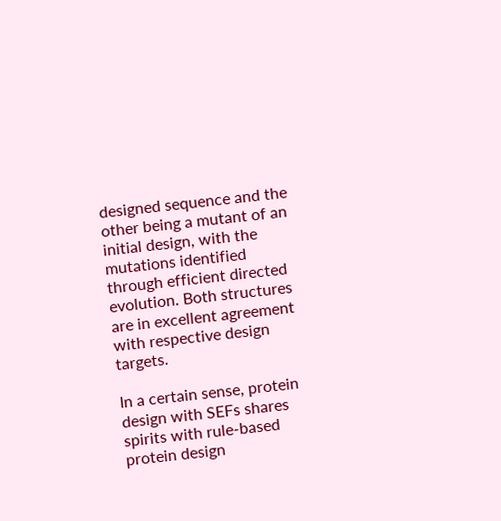designed sequence and the other being a mutant of an initial design, with the mutations identified through efficient directed evolution. Both structures are in excellent agreement with respective design targets.

In a certain sense, protein design with SEFs shares spirits with rule-based protein design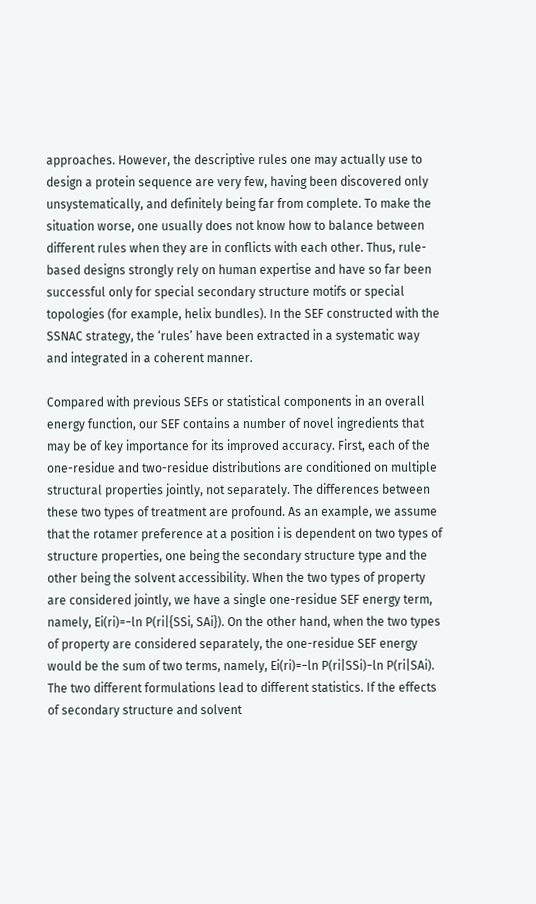approaches. However, the descriptive rules one may actually use to design a protein sequence are very few, having been discovered only unsystematically, and definitely being far from complete. To make the situation worse, one usually does not know how to balance between different rules when they are in conflicts with each other. Thus, rule-based designs strongly rely on human expertise and have so far been successful only for special secondary structure motifs or special topologies (for example, helix bundles). In the SEF constructed with the SSNAC strategy, the ‘rules’ have been extracted in a systematic way and integrated in a coherent manner.

Compared with previous SEFs or statistical components in an overall energy function, our SEF contains a number of novel ingredients that may be of key importance for its improved accuracy. First, each of the one-residue and two-residue distributions are conditioned on multiple structural properties jointly, not separately. The differences between these two types of treatment are profound. As an example, we assume that the rotamer preference at a position i is dependent on two types of structure properties, one being the secondary structure type and the other being the solvent accessibility. When the two types of property are considered jointly, we have a single one-residue SEF energy term, namely, Ei(ri)=−ln P(ri|{SSi, SAi}). On the other hand, when the two types of property are considered separately, the one-residue SEF energy would be the sum of two terms, namely, Ei(ri)=−ln P(ri|SSi)−ln P(ri|SAi). The two different formulations lead to different statistics. If the effects of secondary structure and solvent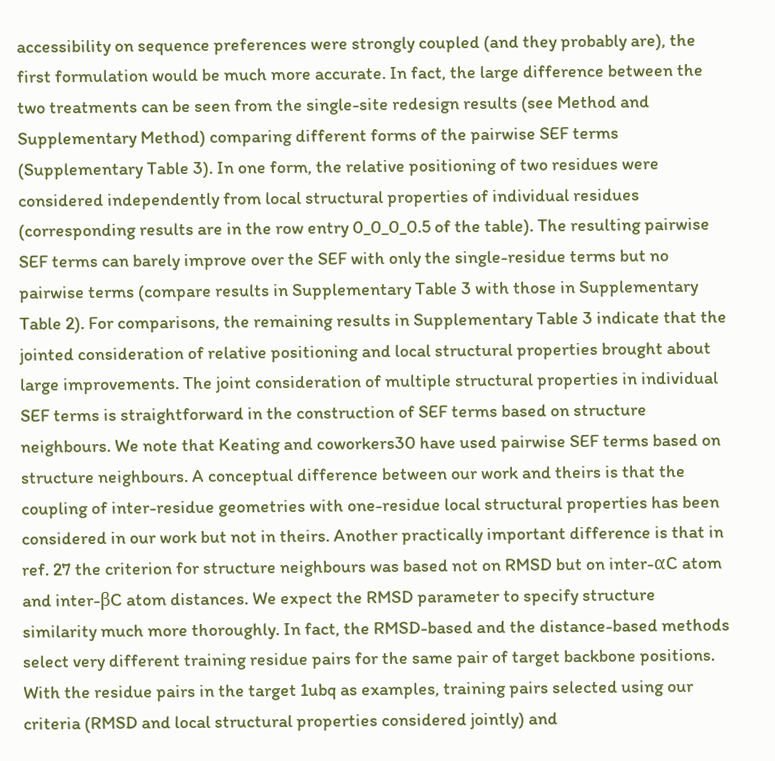accessibility on sequence preferences were strongly coupled (and they probably are), the first formulation would be much more accurate. In fact, the large difference between the two treatments can be seen from the single-site redesign results (see Method and Supplementary Method) comparing different forms of the pairwise SEF terms (Supplementary Table 3). In one form, the relative positioning of two residues were considered independently from local structural properties of individual residues (corresponding results are in the row entry 0_0_0_0.5 of the table). The resulting pairwise SEF terms can barely improve over the SEF with only the single-residue terms but no pairwise terms (compare results in Supplementary Table 3 with those in Supplementary Table 2). For comparisons, the remaining results in Supplementary Table 3 indicate that the jointed consideration of relative positioning and local structural properties brought about large improvements. The joint consideration of multiple structural properties in individual SEF terms is straightforward in the construction of SEF terms based on structure neighbours. We note that Keating and coworkers30 have used pairwise SEF terms based on structure neighbours. A conceptual difference between our work and theirs is that the coupling of inter-residue geometries with one-residue local structural properties has been considered in our work but not in theirs. Another practically important difference is that in ref. 27 the criterion for structure neighbours was based not on RMSD but on inter-αC atom and inter-βC atom distances. We expect the RMSD parameter to specify structure similarity much more thoroughly. In fact, the RMSD-based and the distance-based methods select very different training residue pairs for the same pair of target backbone positions. With the residue pairs in the target 1ubq as examples, training pairs selected using our criteria (RMSD and local structural properties considered jointly) and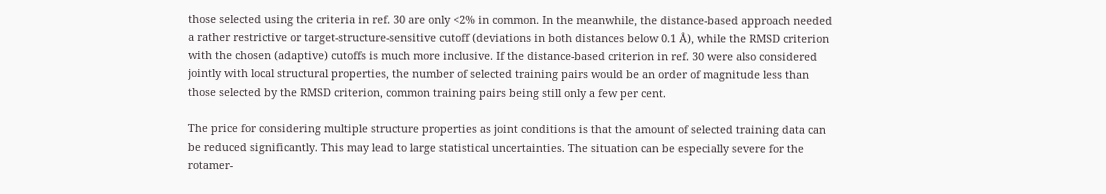those selected using the criteria in ref. 30 are only <2% in common. In the meanwhile, the distance-based approach needed a rather restrictive or target-structure-sensitive cutoff (deviations in both distances below 0.1 Å), while the RMSD criterion with the chosen (adaptive) cutoffs is much more inclusive. If the distance-based criterion in ref. 30 were also considered jointly with local structural properties, the number of selected training pairs would be an order of magnitude less than those selected by the RMSD criterion, common training pairs being still only a few per cent.

The price for considering multiple structure properties as joint conditions is that the amount of selected training data can be reduced significantly. This may lead to large statistical uncertainties. The situation can be especially severe for the rotamer-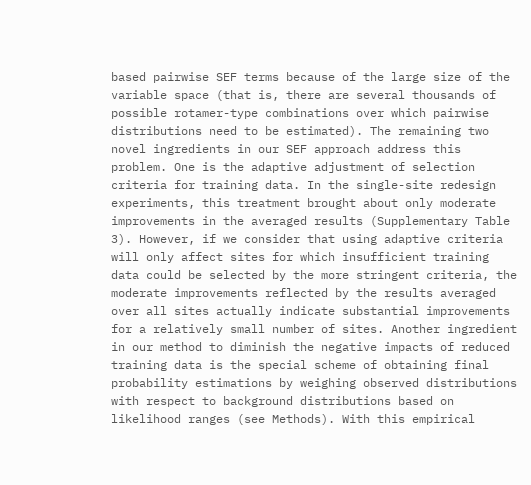based pairwise SEF terms because of the large size of the variable space (that is, there are several thousands of possible rotamer-type combinations over which pairwise distributions need to be estimated). The remaining two novel ingredients in our SEF approach address this problem. One is the adaptive adjustment of selection criteria for training data. In the single-site redesign experiments, this treatment brought about only moderate improvements in the averaged results (Supplementary Table 3). However, if we consider that using adaptive criteria will only affect sites for which insufficient training data could be selected by the more stringent criteria, the moderate improvements reflected by the results averaged over all sites actually indicate substantial improvements for a relatively small number of sites. Another ingredient in our method to diminish the negative impacts of reduced training data is the special scheme of obtaining final probability estimations by weighing observed distributions with respect to background distributions based on likelihood ranges (see Methods). With this empirical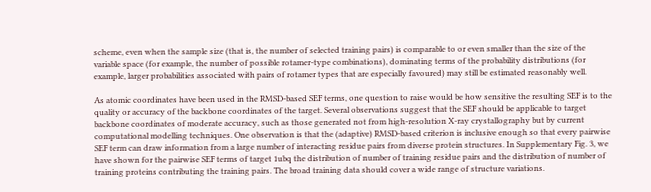scheme, even when the sample size (that is, the number of selected training pairs) is comparable to or even smaller than the size of the variable space (for example, the number of possible rotamer-type combinations), dominating terms of the probability distributions (for example, larger probabilities associated with pairs of rotamer types that are especially favoured) may still be estimated reasonably well.

As atomic coordinates have been used in the RMSD-based SEF terms, one question to raise would be how sensitive the resulting SEF is to the quality or accuracy of the backbone coordinates of the target. Several observations suggest that the SEF should be applicable to target backbone coordinates of moderate accuracy, such as those generated not from high-resolution X-ray crystallography but by current computational modelling techniques. One observation is that the (adaptive) RMSD-based criterion is inclusive enough so that every pairwise SEF term can draw information from a large number of interacting residue pairs from diverse protein structures. In Supplementary Fig. 3, we have shown for the pairwise SEF terms of target 1ubq the distribution of number of training residue pairs and the distribution of number of training proteins contributing the training pairs. The broad training data should cover a wide range of structure variations.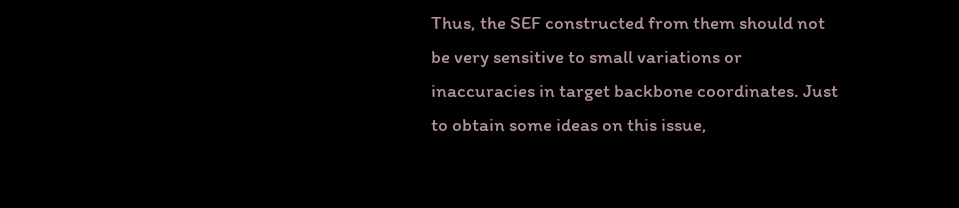Thus, the SEF constructed from them should not be very sensitive to small variations or inaccuracies in target backbone coordinates. Just to obtain some ideas on this issue,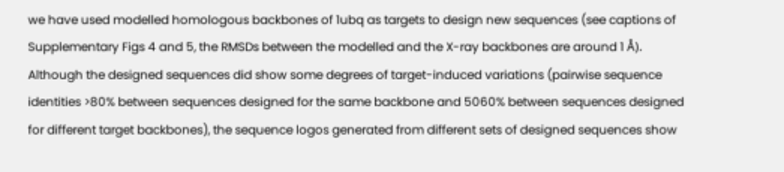we have used modelled homologous backbones of 1ubq as targets to design new sequences (see captions of Supplementary Figs 4 and 5, the RMSDs between the modelled and the X-ray backbones are around 1 Å). Although the designed sequences did show some degrees of target-induced variations (pairwise sequence identities >80% between sequences designed for the same backbone and 5060% between sequences designed for different target backbones), the sequence logos generated from different sets of designed sequences show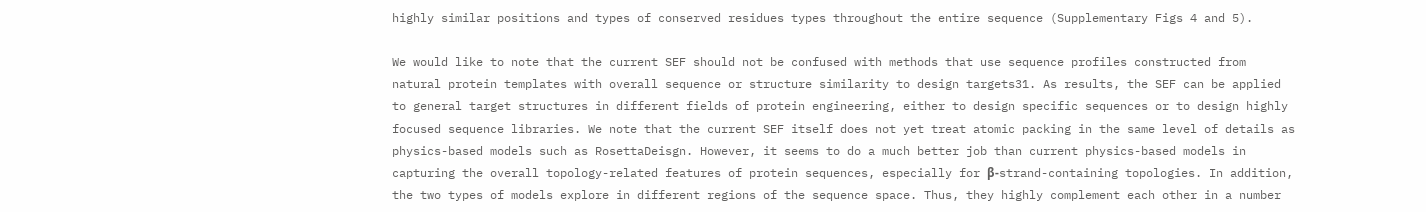highly similar positions and types of conserved residues types throughout the entire sequence (Supplementary Figs 4 and 5).

We would like to note that the current SEF should not be confused with methods that use sequence profiles constructed from natural protein templates with overall sequence or structure similarity to design targets31. As results, the SEF can be applied to general target structures in different fields of protein engineering, either to design specific sequences or to design highly focused sequence libraries. We note that the current SEF itself does not yet treat atomic packing in the same level of details as physics-based models such as RosettaDeisgn. However, it seems to do a much better job than current physics-based models in capturing the overall topology-related features of protein sequences, especially for β-strand-containing topologies. In addition, the two types of models explore in different regions of the sequence space. Thus, they highly complement each other in a number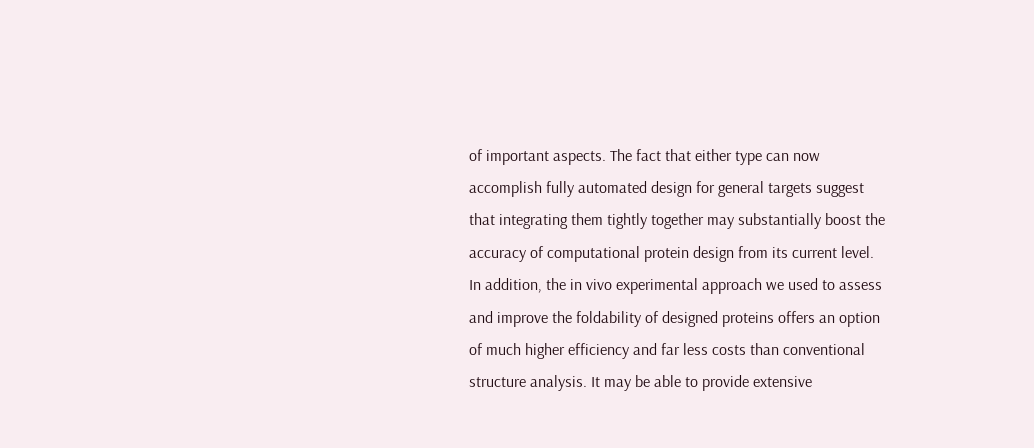of important aspects. The fact that either type can now accomplish fully automated design for general targets suggest that integrating them tightly together may substantially boost the accuracy of computational protein design from its current level. In addition, the in vivo experimental approach we used to assess and improve the foldability of designed proteins offers an option of much higher efficiency and far less costs than conventional structure analysis. It may be able to provide extensive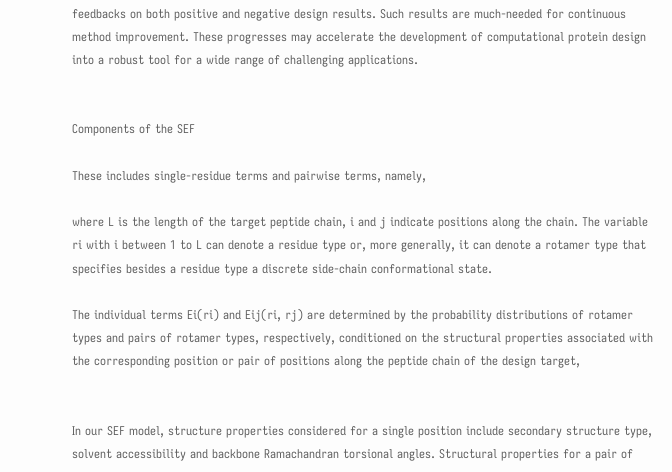feedbacks on both positive and negative design results. Such results are much-needed for continuous method improvement. These progresses may accelerate the development of computational protein design into a robust tool for a wide range of challenging applications.


Components of the SEF

These includes single-residue terms and pairwise terms, namely,

where L is the length of the target peptide chain, i and j indicate positions along the chain. The variable ri with i between 1 to L can denote a residue type or, more generally, it can denote a rotamer type that specifies besides a residue type a discrete side-chain conformational state.

The individual terms Ei(ri) and Eij(ri, rj) are determined by the probability distributions of rotamer types and pairs of rotamer types, respectively, conditioned on the structural properties associated with the corresponding position or pair of positions along the peptide chain of the design target,


In our SEF model, structure properties considered for a single position include secondary structure type, solvent accessibility and backbone Ramachandran torsional angles. Structural properties for a pair of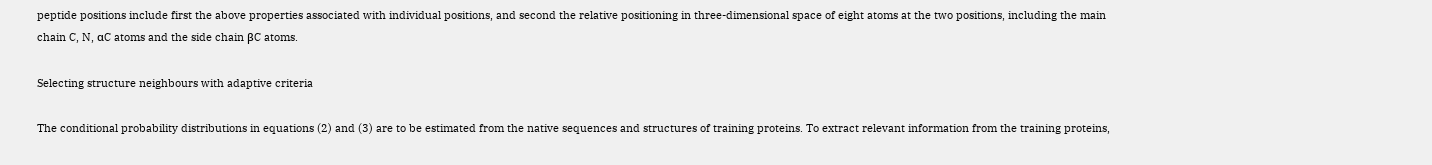peptide positions include first the above properties associated with individual positions, and second the relative positioning in three-dimensional space of eight atoms at the two positions, including the main chain C, N, αC atoms and the side chain βC atoms.

Selecting structure neighbours with adaptive criteria

The conditional probability distributions in equations (2) and (3) are to be estimated from the native sequences and structures of training proteins. To extract relevant information from the training proteins,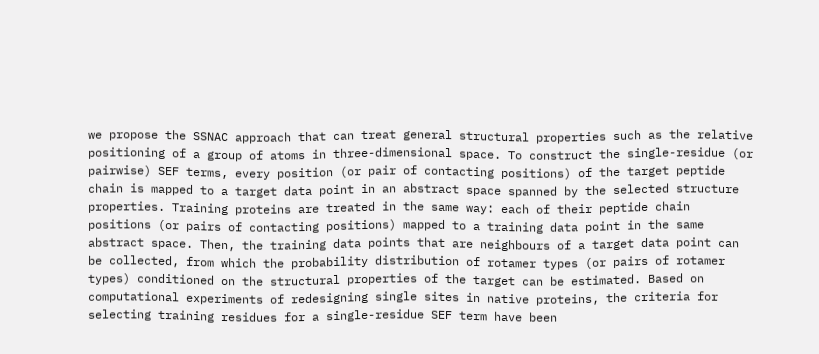we propose the SSNAC approach that can treat general structural properties such as the relative positioning of a group of atoms in three-dimensional space. To construct the single-residue (or pairwise) SEF terms, every position (or pair of contacting positions) of the target peptide chain is mapped to a target data point in an abstract space spanned by the selected structure properties. Training proteins are treated in the same way: each of their peptide chain positions (or pairs of contacting positions) mapped to a training data point in the same abstract space. Then, the training data points that are neighbours of a target data point can be collected, from which the probability distribution of rotamer types (or pairs of rotamer types) conditioned on the structural properties of the target can be estimated. Based on computational experiments of redesigning single sites in native proteins, the criteria for selecting training residues for a single-residue SEF term have been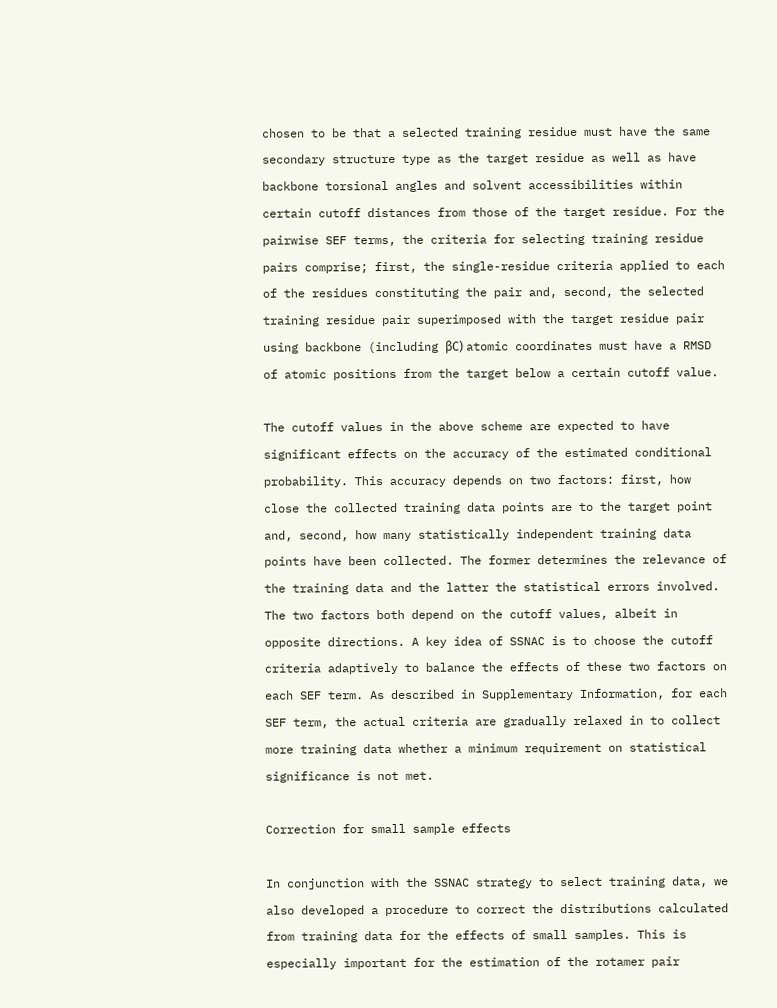chosen to be that a selected training residue must have the same secondary structure type as the target residue as well as have backbone torsional angles and solvent accessibilities within certain cutoff distances from those of the target residue. For the pairwise SEF terms, the criteria for selecting training residue pairs comprise; first, the single-residue criteria applied to each of the residues constituting the pair and, second, the selected training residue pair superimposed with the target residue pair using backbone (including βC) atomic coordinates must have a RMSD of atomic positions from the target below a certain cutoff value.

The cutoff values in the above scheme are expected to have significant effects on the accuracy of the estimated conditional probability. This accuracy depends on two factors: first, how close the collected training data points are to the target point and, second, how many statistically independent training data points have been collected. The former determines the relevance of the training data and the latter the statistical errors involved. The two factors both depend on the cutoff values, albeit in opposite directions. A key idea of SSNAC is to choose the cutoff criteria adaptively to balance the effects of these two factors on each SEF term. As described in Supplementary Information, for each SEF term, the actual criteria are gradually relaxed in to collect more training data whether a minimum requirement on statistical significance is not met.

Correction for small sample effects

In conjunction with the SSNAC strategy to select training data, we also developed a procedure to correct the distributions calculated from training data for the effects of small samples. This is especially important for the estimation of the rotamer pair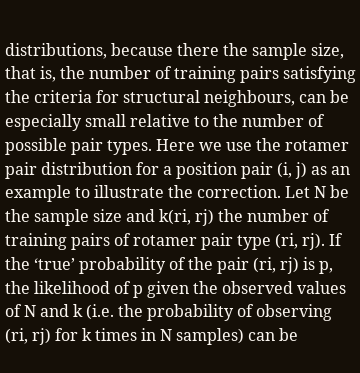distributions, because there the sample size, that is, the number of training pairs satisfying the criteria for structural neighbours, can be especially small relative to the number of possible pair types. Here we use the rotamer pair distribution for a position pair (i, j) as an example to illustrate the correction. Let N be the sample size and k(ri, rj) the number of training pairs of rotamer pair type (ri, rj). If the ‘true’ probability of the pair (ri, rj) is p, the likelihood of p given the observed values of N and k (i.e. the probability of observing (ri, rj) for k times in N samples) can be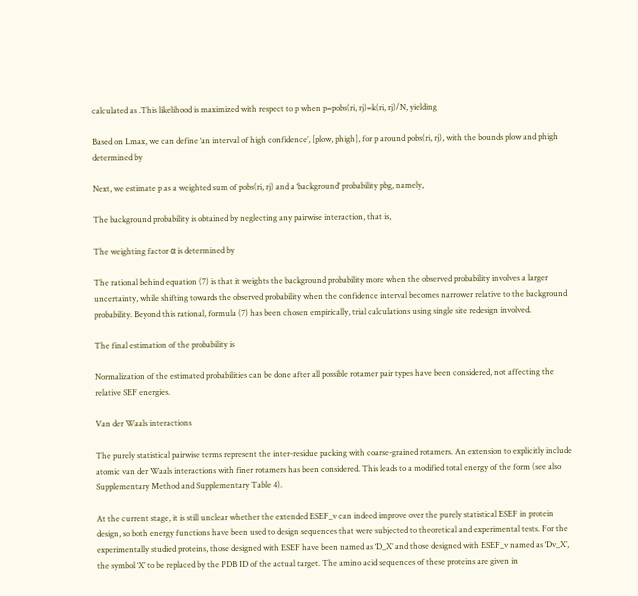calculated as .This likelihood is maximized with respect to p when p=pobs(ri, rj)=k(ri, rj)/N, yielding

Based on Lmax, we can define ‘an interval of high confidence’, [plow, phigh], for p around pobs(ri, rj), with the bounds plow and phigh determined by

Next, we estimate p as a weighted sum of pobs(ri, rj) and a ‘background’ probability pbg, namely,

The background probability is obtained by neglecting any pairwise interaction, that is,

The weighting factor α is determined by

The rational behind equation (7) is that it weights the background probability more when the observed probability involves a larger uncertainty, while shifting towards the observed probability when the confidence interval becomes narrower relative to the background probability. Beyond this rational, formula (7) has been chosen empirically, trial calculations using single site redesign involved.

The final estimation of the probability is

Normalization of the estimated probabilities can be done after all possible rotamer pair types have been considered, not affecting the relative SEF energies.

Van der Waals interactions

The purely statistical pairwise terms represent the inter-residue packing with coarse-grained rotamers. An extension to explicitly include atomic van der Waals interactions with finer rotamers has been considered. This leads to a modified total energy of the form (see also Supplementary Method and Supplementary Table 4).

At the current stage, it is still unclear whether the extended ESEF_v can indeed improve over the purely statistical ESEF in protein design, so both energy functions have been used to design sequences that were subjected to theoretical and experimental tests. For the experimentally studied proteins, those designed with ESEF have been named as ‘D_X’ and those designed with ESEF_v named as ‘Dv_X’, the symbol ‘X’ to be replaced by the PDB ID of the actual target. The amino acid sequences of these proteins are given in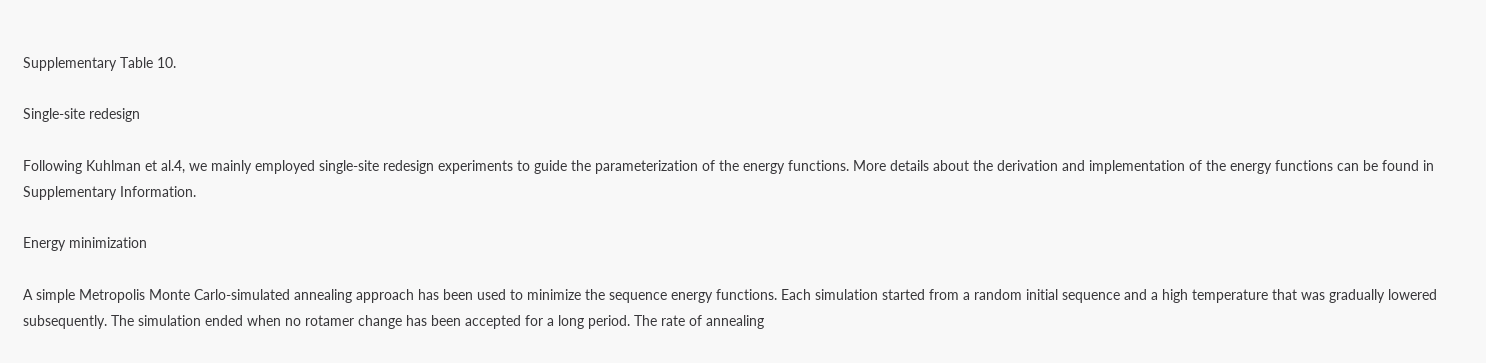Supplementary Table 10.

Single-site redesign

Following Kuhlman et al.4, we mainly employed single-site redesign experiments to guide the parameterization of the energy functions. More details about the derivation and implementation of the energy functions can be found in Supplementary Information.

Energy minimization

A simple Metropolis Monte Carlo-simulated annealing approach has been used to minimize the sequence energy functions. Each simulation started from a random initial sequence and a high temperature that was gradually lowered subsequently. The simulation ended when no rotamer change has been accepted for a long period. The rate of annealing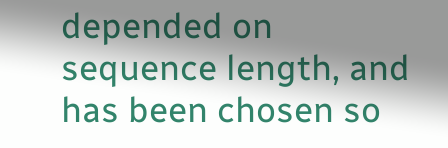depended on sequence length, and has been chosen so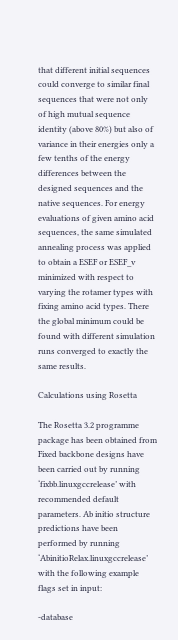that different initial sequences could converge to similar final sequences that were not only of high mutual sequence identity (above 80%) but also of variance in their energies only a few tenths of the energy differences between the designed sequences and the native sequences. For energy evaluations of given amino acid sequences, the same simulated annealing process was applied to obtain a ESEF or ESEF_v minimized with respect to varying the rotamer types with fixing amino acid types. There the global minimum could be found with different simulation runs converged to exactly the same results.

Calculations using Rosetta

The Rosetta 3.2 programme package has been obtained from Fixed backbone designs have been carried out by running ‘fixbb.linuxgccrelease’ with recommended default parameters. Ab initio structure predictions have been performed by running ‘AbinitioRelax.linuxgccrelease’ with the following example flags set in input:

-database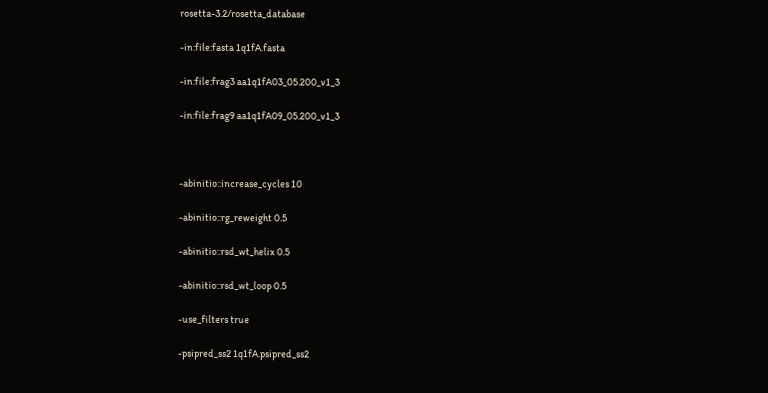rosetta-3.2/rosetta_database

-in:file:fasta 1q1fA.fasta

-in:file:frag3 aa1q1fA03_05.200_v1_3

-in:file:frag9 aa1q1fA09_05.200_v1_3



-abinitio::increase_cycles 10

-abinitio::rg_reweight 0.5

-abinitio::rsd_wt_helix 0.5

-abinitio::rsd_wt_loop 0.5

-use_filters true

-psipred_ss2 1q1fA.psipred_ss2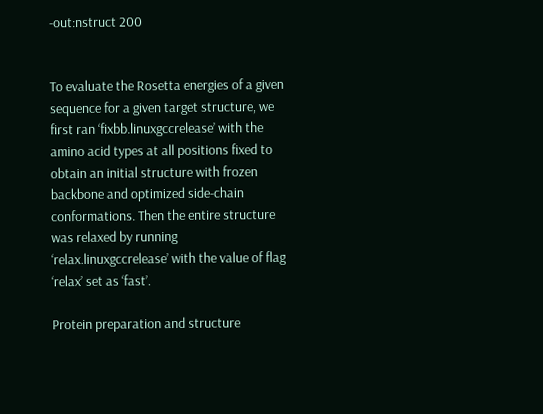-out:nstruct 200


To evaluate the Rosetta energies of a given sequence for a given target structure, we first ran ‘fixbb.linuxgccrelease’ with the amino acid types at all positions fixed to obtain an initial structure with frozen backbone and optimized side-chain conformations. Then the entire structure was relaxed by running ‘relax.linuxgccrelease’ with the value of flag ‘relax’ set as ‘fast’.

Protein preparation and structure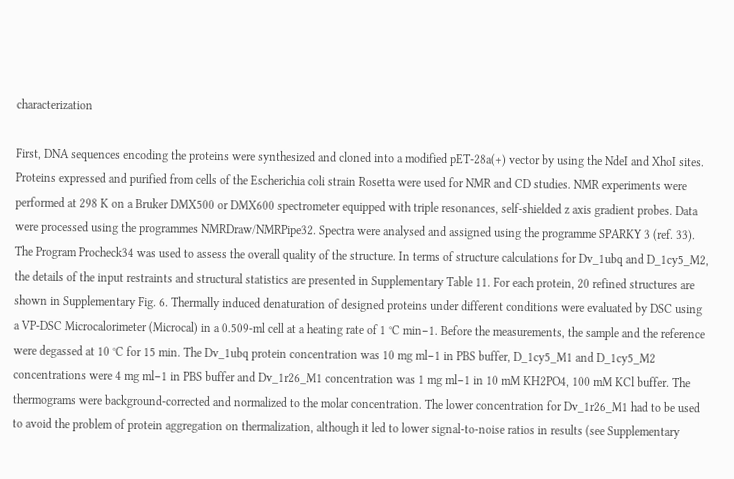characterization

First, DNA sequences encoding the proteins were synthesized and cloned into a modified pET-28a(+) vector by using the NdeI and XhoI sites. Proteins expressed and purified from cells of the Escherichia coli strain Rosetta were used for NMR and CD studies. NMR experiments were performed at 298 K on a Bruker DMX500 or DMX600 spectrometer equipped with triple resonances, self-shielded z axis gradient probes. Data were processed using the programmes NMRDraw/NMRPipe32. Spectra were analysed and assigned using the programme SPARKY 3 (ref. 33). The Program Procheck34 was used to assess the overall quality of the structure. In terms of structure calculations for Dv_1ubq and D_1cy5_M2, the details of the input restraints and structural statistics are presented in Supplementary Table 11. For each protein, 20 refined structures are shown in Supplementary Fig. 6. Thermally induced denaturation of designed proteins under different conditions were evaluated by DSC using a VP-DSC Microcalorimeter (Microcal) in a 0.509-ml cell at a heating rate of 1 °C min−1. Before the measurements, the sample and the reference were degassed at 10 °C for 15 min. The Dv_1ubq protein concentration was 10 mg ml−1 in PBS buffer, D_1cy5_M1 and D_1cy5_M2 concentrations were 4 mg ml−1 in PBS buffer and Dv_1r26_M1 concentration was 1 mg ml−1 in 10 mM KH2PO4, 100 mM KCl buffer. The thermograms were background-corrected and normalized to the molar concentration. The lower concentration for Dv_1r26_M1 had to be used to avoid the problem of protein aggregation on thermalization, although it led to lower signal-to-noise ratios in results (see Supplementary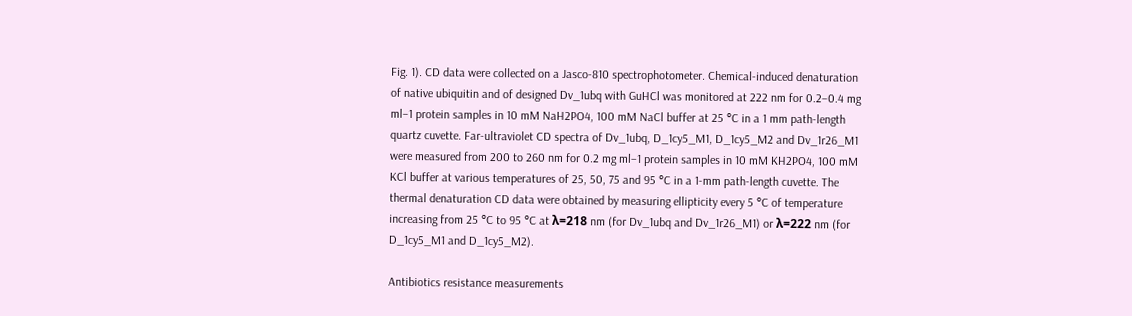Fig. 1). CD data were collected on a Jasco-810 spectrophotometer. Chemical-induced denaturation of native ubiquitin and of designed Dv_1ubq with GuHCl was monitored at 222 nm for 0.2–0.4 mg ml−1 protein samples in 10 mM NaH2PO4, 100 mM NaCl buffer at 25 °C in a 1 mm path-length quartz cuvette. Far-ultraviolet CD spectra of Dv_1ubq, D_1cy5_M1, D_1cy5_M2 and Dv_1r26_M1 were measured from 200 to 260 nm for 0.2 mg ml−1 protein samples in 10 mM KH2PO4, 100 mM KCl buffer at various temperatures of 25, 50, 75 and 95 °C in a 1-mm path-length cuvette. The thermal denaturation CD data were obtained by measuring ellipticity every 5 °C of temperature increasing from 25 °C to 95 °C at λ=218 nm (for Dv_1ubq and Dv_1r26_M1) or λ=222 nm (for D_1cy5_M1 and D_1cy5_M2).

Antibiotics resistance measurements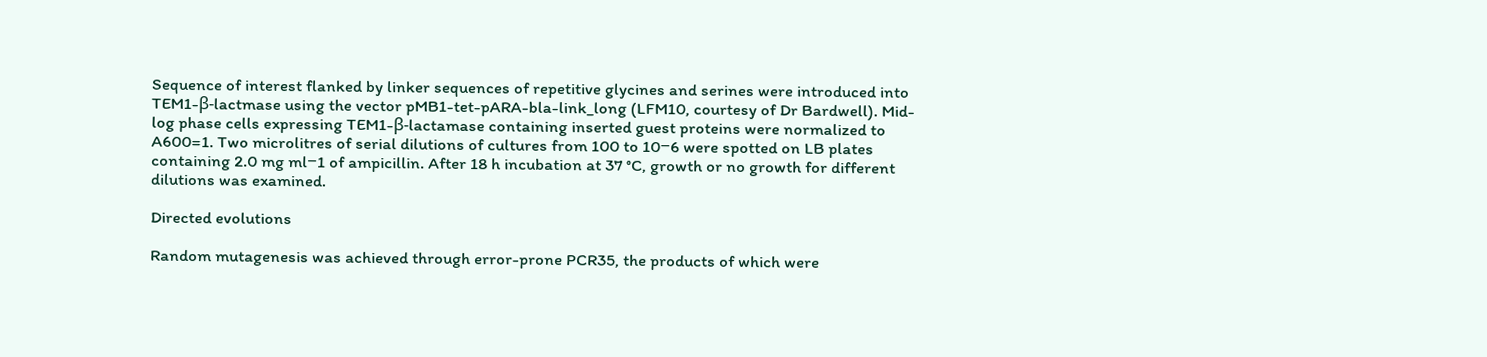Sequence of interest flanked by linker sequences of repetitive glycines and serines were introduced into TEM1-β-lactmase using the vector pMB1-tet-pARA-bla-link_long (LFM10, courtesy of Dr Bardwell). Mid-log phase cells expressing TEM1-β-lactamase containing inserted guest proteins were normalized to A600=1. Two microlitres of serial dilutions of cultures from 100 to 10−6 were spotted on LB plates containing 2.0 mg ml−1 of ampicillin. After 18 h incubation at 37 °C, growth or no growth for different dilutions was examined.

Directed evolutions

Random mutagenesis was achieved through error-prone PCR35, the products of which were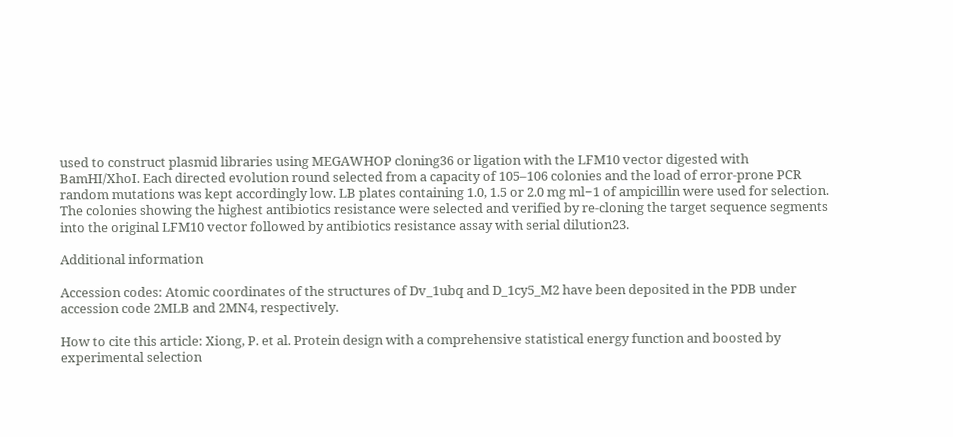used to construct plasmid libraries using MEGAWHOP cloning36 or ligation with the LFM10 vector digested with BamHI/XhoI. Each directed evolution round selected from a capacity of 105–106 colonies and the load of error-prone PCR random mutations was kept accordingly low. LB plates containing 1.0, 1.5 or 2.0 mg ml−1 of ampicillin were used for selection. The colonies showing the highest antibiotics resistance were selected and verified by re-cloning the target sequence segments into the original LFM10 vector followed by antibiotics resistance assay with serial dilution23.

Additional information

Accession codes: Atomic coordinates of the structures of Dv_1ubq and D_1cy5_M2 have been deposited in the PDB under accession code 2MLB and 2MN4, respectively.

How to cite this article: Xiong, P. et al. Protein design with a comprehensive statistical energy function and boosted by experimental selection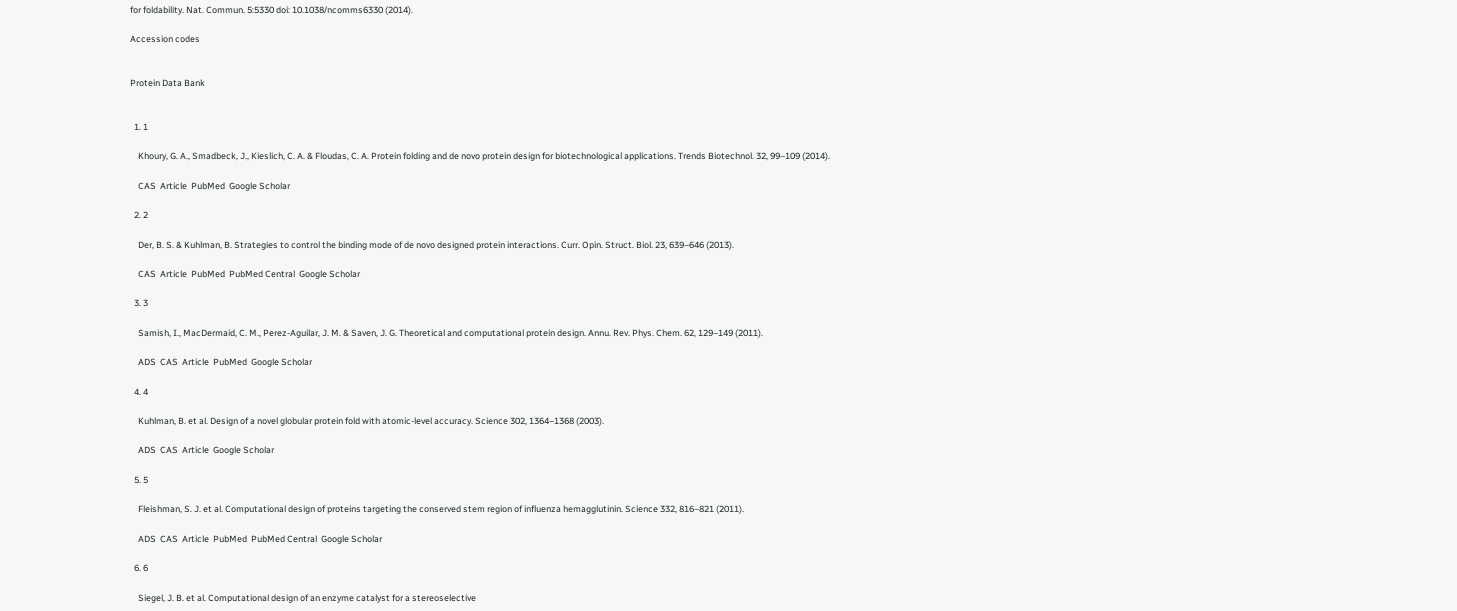for foldability. Nat. Commun. 5:5330 doi: 10.1038/ncomms6330 (2014).

Accession codes


Protein Data Bank


  1. 1

    Khoury, G. A., Smadbeck, J., Kieslich, C. A. & Floudas, C. A. Protein folding and de novo protein design for biotechnological applications. Trends Biotechnol. 32, 99–109 (2014).

    CAS  Article  PubMed  Google Scholar

  2. 2

    Der, B. S. & Kuhlman, B. Strategies to control the binding mode of de novo designed protein interactions. Curr. Opin. Struct. Biol. 23, 639–646 (2013).

    CAS  Article  PubMed  PubMed Central  Google Scholar

  3. 3

    Samish, I., MacDermaid, C. M., Perez-Aguilar, J. M. & Saven, J. G. Theoretical and computational protein design. Annu. Rev. Phys. Chem. 62, 129–149 (2011).

    ADS  CAS  Article  PubMed  Google Scholar

  4. 4

    Kuhlman, B. et al. Design of a novel globular protein fold with atomic-level accuracy. Science 302, 1364–1368 (2003).

    ADS  CAS  Article  Google Scholar

  5. 5

    Fleishman, S. J. et al. Computational design of proteins targeting the conserved stem region of influenza hemagglutinin. Science 332, 816–821 (2011).

    ADS  CAS  Article  PubMed  PubMed Central  Google Scholar

  6. 6

    Siegel, J. B. et al. Computational design of an enzyme catalyst for a stereoselective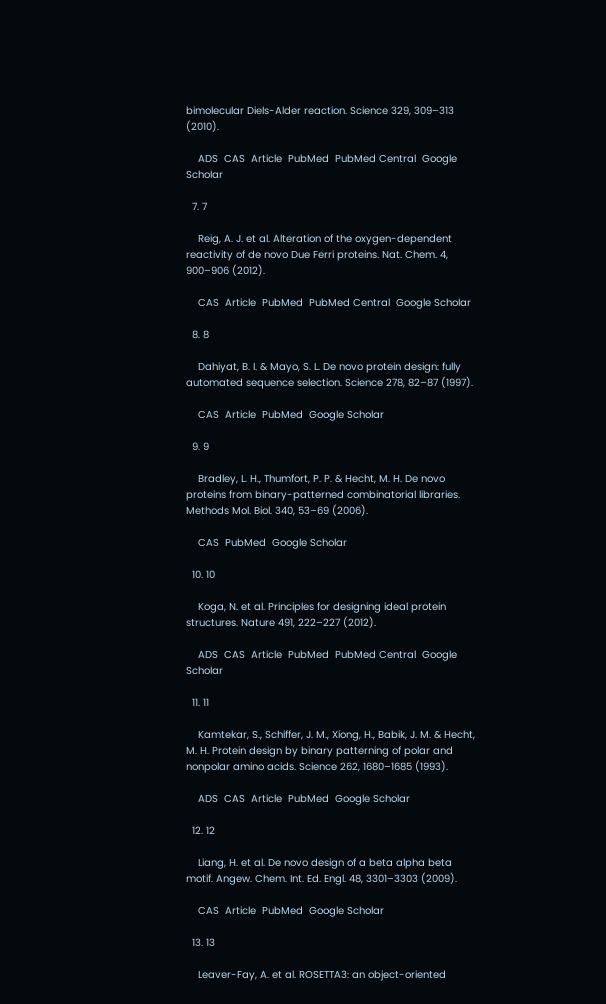bimolecular Diels-Alder reaction. Science 329, 309–313 (2010).

    ADS  CAS  Article  PubMed  PubMed Central  Google Scholar

  7. 7

    Reig, A. J. et al. Alteration of the oxygen-dependent reactivity of de novo Due Ferri proteins. Nat. Chem. 4, 900–906 (2012).

    CAS  Article  PubMed  PubMed Central  Google Scholar

  8. 8

    Dahiyat, B. I. & Mayo, S. L. De novo protein design: fully automated sequence selection. Science 278, 82–87 (1997).

    CAS  Article  PubMed  Google Scholar

  9. 9

    Bradley, L. H., Thumfort, P. P. & Hecht, M. H. De novo proteins from binary-patterned combinatorial libraries. Methods Mol. Biol. 340, 53–69 (2006).

    CAS  PubMed  Google Scholar

  10. 10

    Koga, N. et al. Principles for designing ideal protein structures. Nature 491, 222–227 (2012).

    ADS  CAS  Article  PubMed  PubMed Central  Google Scholar

  11. 11

    Kamtekar, S., Schiffer, J. M., Xiong, H., Babik, J. M. & Hecht, M. H. Protein design by binary patterning of polar and nonpolar amino acids. Science 262, 1680–1685 (1993).

    ADS  CAS  Article  PubMed  Google Scholar

  12. 12

    Liang, H. et al. De novo design of a beta alpha beta motif. Angew. Chem. Int. Ed. Engl. 48, 3301–3303 (2009).

    CAS  Article  PubMed  Google Scholar

  13. 13

    Leaver-Fay, A. et al. ROSETTA3: an object-oriented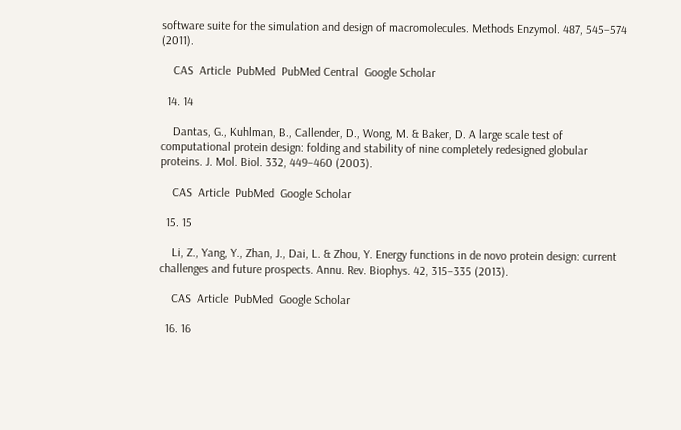software suite for the simulation and design of macromolecules. Methods Enzymol. 487, 545–574 (2011).

    CAS  Article  PubMed  PubMed Central  Google Scholar

  14. 14

    Dantas, G., Kuhlman, B., Callender, D., Wong, M. & Baker, D. A large scale test of computational protein design: folding and stability of nine completely redesigned globular proteins. J. Mol. Biol. 332, 449–460 (2003).

    CAS  Article  PubMed  Google Scholar

  15. 15

    Li, Z., Yang, Y., Zhan, J., Dai, L. & Zhou, Y. Energy functions in de novo protein design: current challenges and future prospects. Annu. Rev. Biophys. 42, 315–335 (2013).

    CAS  Article  PubMed  Google Scholar

  16. 16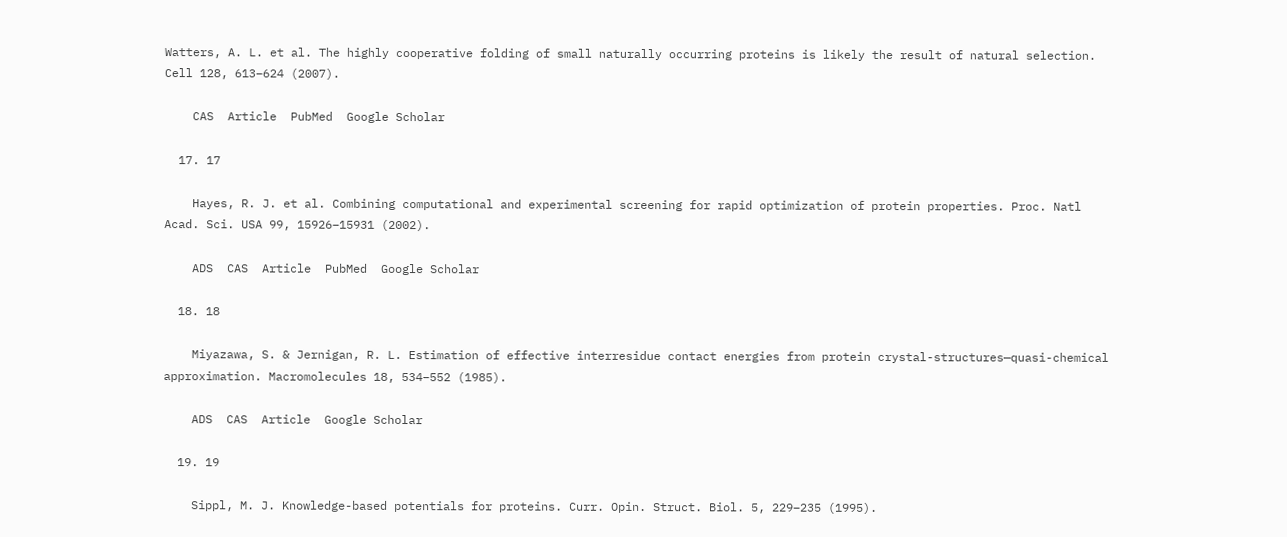Watters, A. L. et al. The highly cooperative folding of small naturally occurring proteins is likely the result of natural selection. Cell 128, 613–624 (2007).

    CAS  Article  PubMed  Google Scholar

  17. 17

    Hayes, R. J. et al. Combining computational and experimental screening for rapid optimization of protein properties. Proc. Natl Acad. Sci. USA 99, 15926–15931 (2002).

    ADS  CAS  Article  PubMed  Google Scholar

  18. 18

    Miyazawa, S. & Jernigan, R. L. Estimation of effective interresidue contact energies from protein crystal-structures—quasi-chemical approximation. Macromolecules 18, 534–552 (1985).

    ADS  CAS  Article  Google Scholar

  19. 19

    Sippl, M. J. Knowledge-based potentials for proteins. Curr. Opin. Struct. Biol. 5, 229–235 (1995).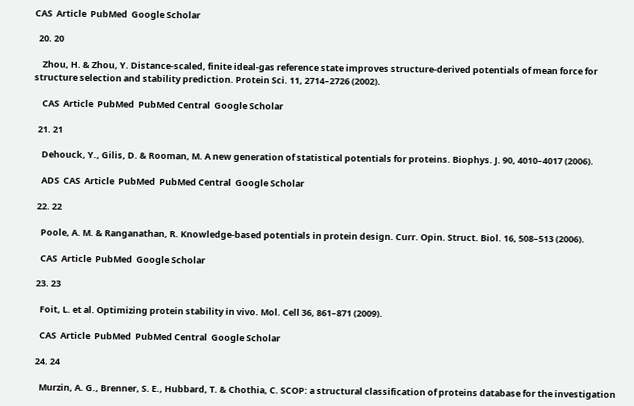CAS  Article  PubMed  Google Scholar

  20. 20

    Zhou, H. & Zhou, Y. Distance-scaled, finite ideal-gas reference state improves structure-derived potentials of mean force for structure selection and stability prediction. Protein Sci. 11, 2714–2726 (2002).

    CAS  Article  PubMed  PubMed Central  Google Scholar

  21. 21

    Dehouck, Y., Gilis, D. & Rooman, M. A new generation of statistical potentials for proteins. Biophys. J. 90, 4010–4017 (2006).

    ADS  CAS  Article  PubMed  PubMed Central  Google Scholar

  22. 22

    Poole, A. M. & Ranganathan, R. Knowledge-based potentials in protein design. Curr. Opin. Struct. Biol. 16, 508–513 (2006).

    CAS  Article  PubMed  Google Scholar

  23. 23

    Foit, L. et al. Optimizing protein stability in vivo. Mol. Cell 36, 861–871 (2009).

    CAS  Article  PubMed  PubMed Central  Google Scholar

  24. 24

    Murzin, A. G., Brenner, S. E., Hubbard, T. & Chothia, C. SCOP: a structural classification of proteins database for the investigation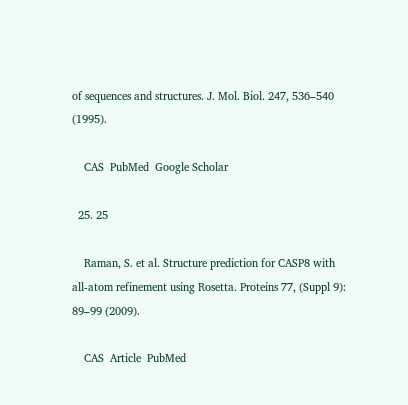of sequences and structures. J. Mol. Biol. 247, 536–540 (1995).

    CAS  PubMed  Google Scholar

  25. 25

    Raman, S. et al. Structure prediction for CASP8 with all-atom refinement using Rosetta. Proteins 77, (Suppl 9): 89–99 (2009).

    CAS  Article  PubMed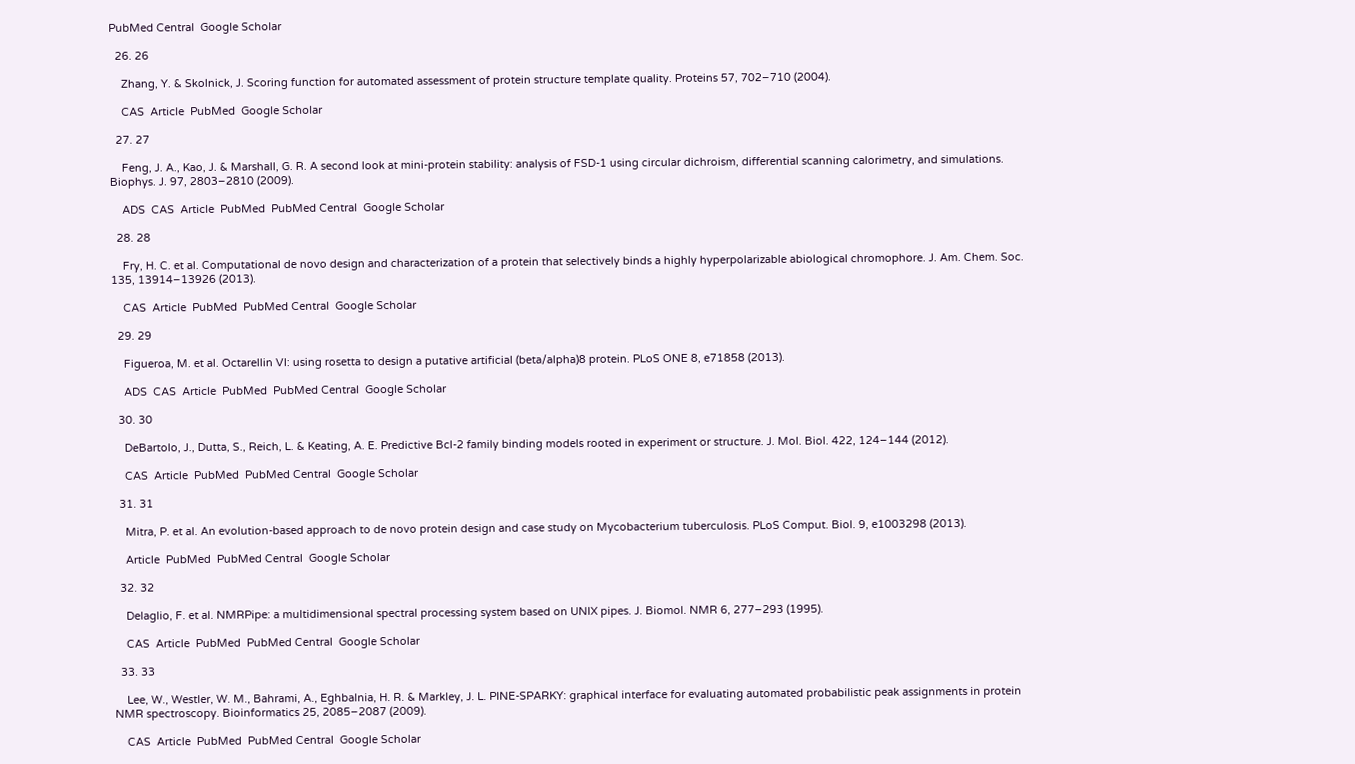PubMed Central  Google Scholar

  26. 26

    Zhang, Y. & Skolnick, J. Scoring function for automated assessment of protein structure template quality. Proteins 57, 702–710 (2004).

    CAS  Article  PubMed  Google Scholar

  27. 27

    Feng, J. A., Kao, J. & Marshall, G. R. A second look at mini-protein stability: analysis of FSD-1 using circular dichroism, differential scanning calorimetry, and simulations. Biophys. J. 97, 2803–2810 (2009).

    ADS  CAS  Article  PubMed  PubMed Central  Google Scholar

  28. 28

    Fry, H. C. et al. Computational de novo design and characterization of a protein that selectively binds a highly hyperpolarizable abiological chromophore. J. Am. Chem. Soc. 135, 13914–13926 (2013).

    CAS  Article  PubMed  PubMed Central  Google Scholar

  29. 29

    Figueroa, M. et al. Octarellin VI: using rosetta to design a putative artificial (beta/alpha)8 protein. PLoS ONE 8, e71858 (2013).

    ADS  CAS  Article  PubMed  PubMed Central  Google Scholar

  30. 30

    DeBartolo, J., Dutta, S., Reich, L. & Keating, A. E. Predictive Bcl-2 family binding models rooted in experiment or structure. J. Mol. Biol. 422, 124–144 (2012).

    CAS  Article  PubMed  PubMed Central  Google Scholar

  31. 31

    Mitra, P. et al. An evolution-based approach to de novo protein design and case study on Mycobacterium tuberculosis. PLoS Comput. Biol. 9, e1003298 (2013).

    Article  PubMed  PubMed Central  Google Scholar

  32. 32

    Delaglio, F. et al. NMRPipe: a multidimensional spectral processing system based on UNIX pipes. J. Biomol. NMR 6, 277–293 (1995).

    CAS  Article  PubMed  PubMed Central  Google Scholar

  33. 33

    Lee, W., Westler, W. M., Bahrami, A., Eghbalnia, H. R. & Markley, J. L. PINE-SPARKY: graphical interface for evaluating automated probabilistic peak assignments in protein NMR spectroscopy. Bioinformatics 25, 2085–2087 (2009).

    CAS  Article  PubMed  PubMed Central  Google Scholar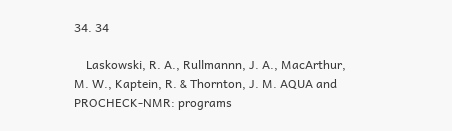34. 34

    Laskowski, R. A., Rullmannn, J. A., MacArthur, M. W., Kaptein, R. & Thornton, J. M. AQUA and PROCHECK-NMR: programs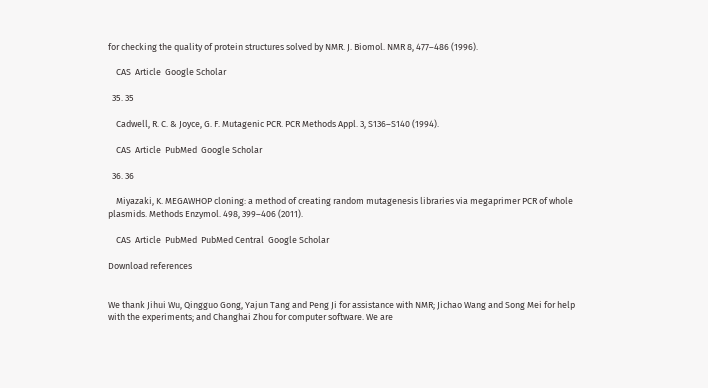for checking the quality of protein structures solved by NMR. J. Biomol. NMR 8, 477–486 (1996).

    CAS  Article  Google Scholar

  35. 35

    Cadwell, R. C. & Joyce, G. F. Mutagenic PCR. PCR Methods Appl. 3, S136–S140 (1994).

    CAS  Article  PubMed  Google Scholar

  36. 36

    Miyazaki, K. MEGAWHOP cloning: a method of creating random mutagenesis libraries via megaprimer PCR of whole plasmids. Methods Enzymol. 498, 399–406 (2011).

    CAS  Article  PubMed  PubMed Central  Google Scholar

Download references


We thank Jihui Wu, Qingguo Gong, Yajun Tang and Peng Ji for assistance with NMR; Jichao Wang and Song Mei for help with the experiments; and Changhai Zhou for computer software. We are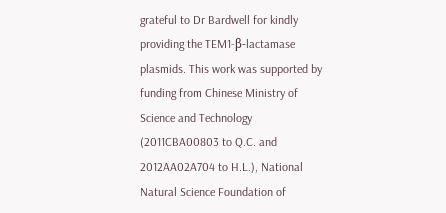grateful to Dr Bardwell for kindly providing the TEM1-β-lactamase plasmids. This work was supported by funding from Chinese Ministry of Science and Technology (2011CBA00803 to Q.C. and 2012AA02A704 to H.L.), National Natural Science Foundation of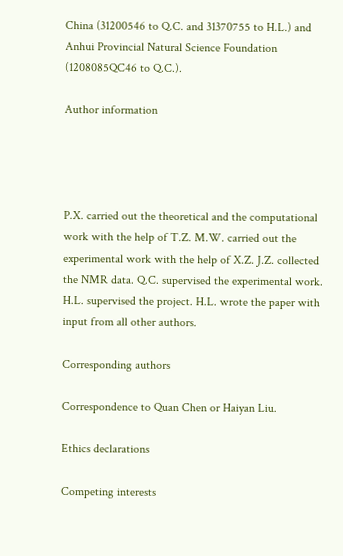China (31200546 to Q.C. and 31370755 to H.L.) and Anhui Provincial Natural Science Foundation (1208085QC46 to Q.C.).

Author information




P.X. carried out the theoretical and the computational work with the help of T.Z. M.W. carried out the experimental work with the help of X.Z. J.Z. collected the NMR data. Q.C. supervised the experimental work. H.L. supervised the project. H.L. wrote the paper with input from all other authors.

Corresponding authors

Correspondence to Quan Chen or Haiyan Liu.

Ethics declarations

Competing interests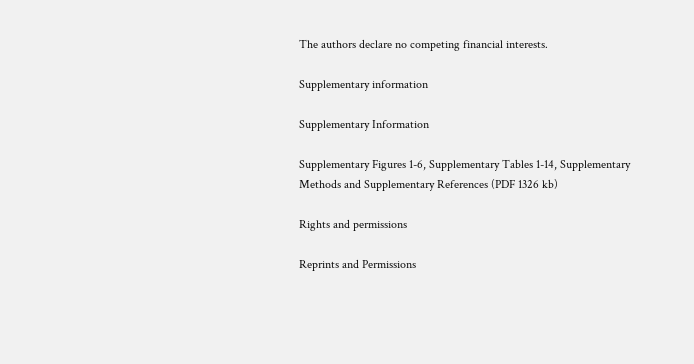The authors declare no competing financial interests.

Supplementary information

Supplementary Information

Supplementary Figures 1-6, Supplementary Tables 1-14, Supplementary Methods and Supplementary References (PDF 1326 kb)

Rights and permissions

Reprints and Permissions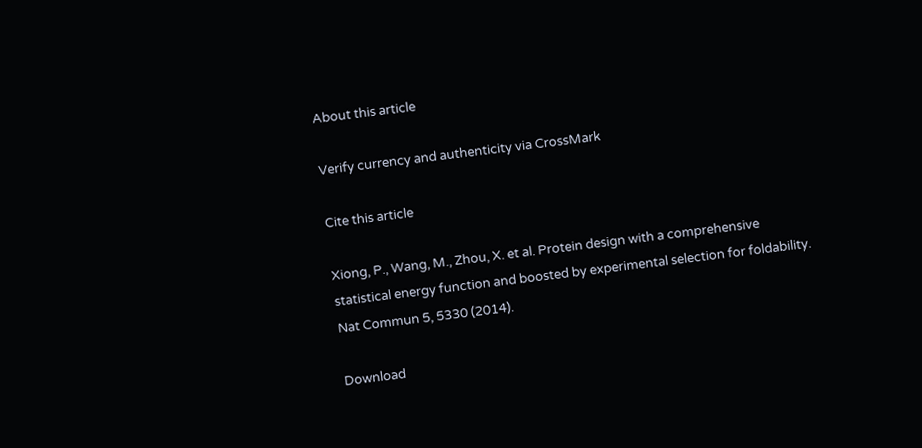About this article

Verify currency and authenticity via CrossMark

Cite this article

Xiong, P., Wang, M., Zhou, X. et al. Protein design with a comprehensive statistical energy function and boosted by experimental selection for foldability. Nat Commun 5, 5330 (2014).

Download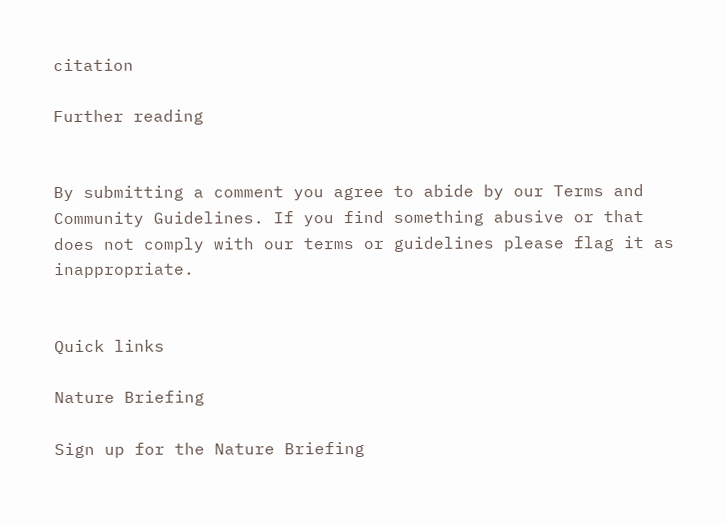citation

Further reading


By submitting a comment you agree to abide by our Terms and Community Guidelines. If you find something abusive or that does not comply with our terms or guidelines please flag it as inappropriate.


Quick links

Nature Briefing

Sign up for the Nature Briefing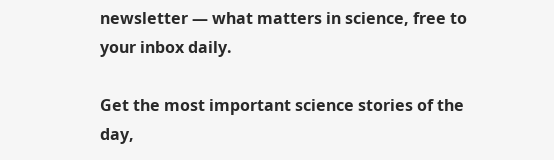newsletter — what matters in science, free to your inbox daily.

Get the most important science stories of the day,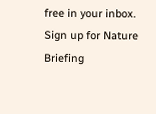free in your inbox. Sign up for Nature Briefing